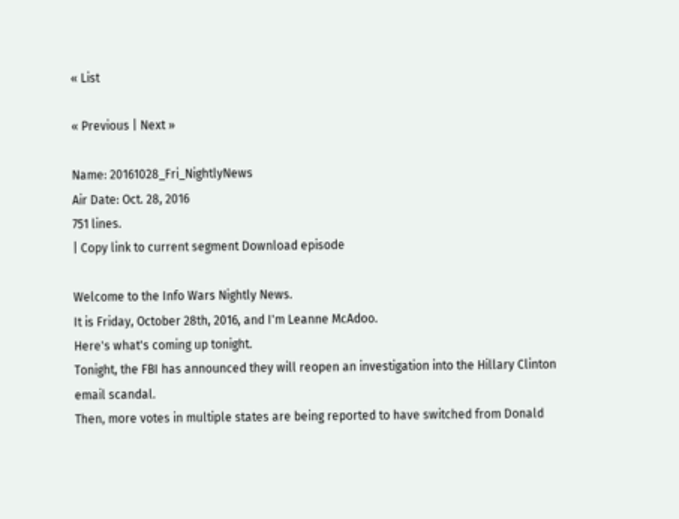« List

« Previous | Next »

Name: 20161028_Fri_NightlyNews
Air Date: Oct. 28, 2016
751 lines.
| Copy link to current segment Download episode

Welcome to the Info Wars Nightly News.
It is Friday, October 28th, 2016, and I'm Leanne McAdoo.
Here's what's coming up tonight.
Tonight, the FBI has announced they will reopen an investigation into the Hillary Clinton email scandal.
Then, more votes in multiple states are being reported to have switched from Donald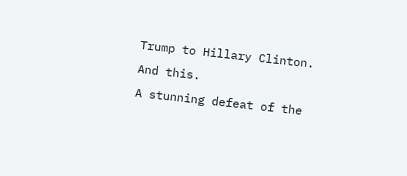Trump to Hillary Clinton.
And this.
A stunning defeat of the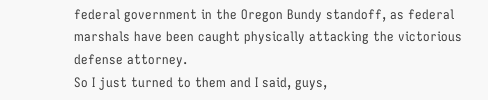federal government in the Oregon Bundy standoff, as federal marshals have been caught physically attacking the victorious defense attorney.
So I just turned to them and I said, guys,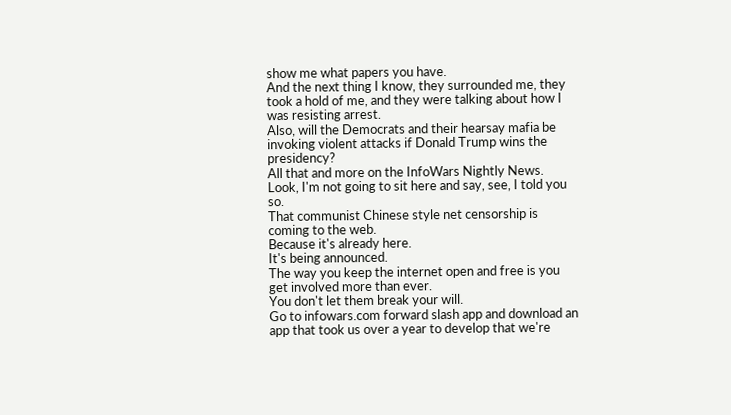show me what papers you have.
And the next thing I know, they surrounded me, they took a hold of me, and they were talking about how I was resisting arrest.
Also, will the Democrats and their hearsay mafia be invoking violent attacks if Donald Trump wins the presidency?
All that and more on the InfoWars Nightly News.
Look, I'm not going to sit here and say, see, I told you so.
That communist Chinese style net censorship is coming to the web.
Because it's already here.
It's being announced.
The way you keep the internet open and free is you get involved more than ever.
You don't let them break your will.
Go to infowars.com forward slash app and download an app that took us over a year to develop that we're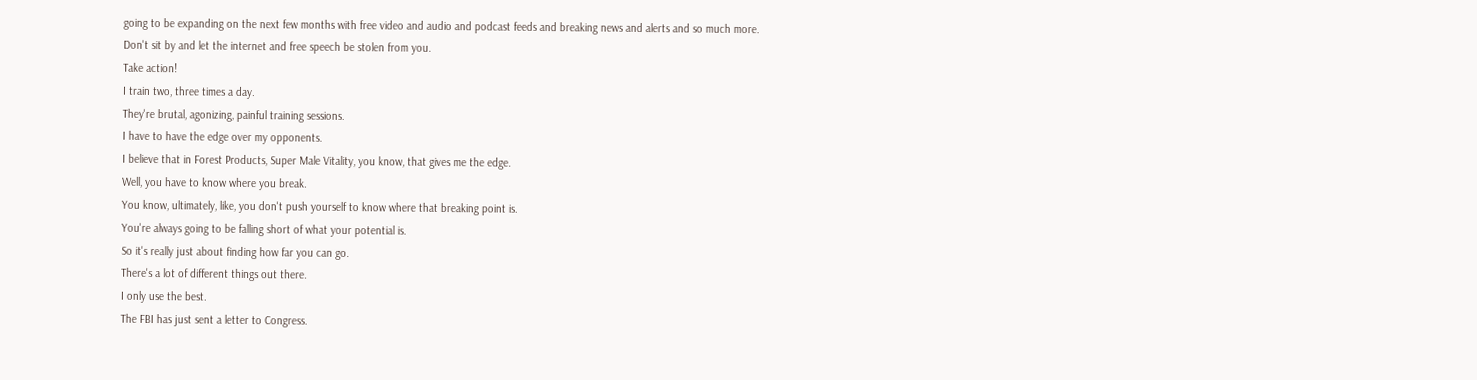going to be expanding on the next few months with free video and audio and podcast feeds and breaking news and alerts and so much more.
Don't sit by and let the internet and free speech be stolen from you.
Take action!
I train two, three times a day.
They're brutal, agonizing, painful training sessions.
I have to have the edge over my opponents.
I believe that in Forest Products, Super Male Vitality, you know, that gives me the edge.
Well, you have to know where you break.
You know, ultimately, like, you don't push yourself to know where that breaking point is.
You're always going to be falling short of what your potential is.
So it's really just about finding how far you can go.
There's a lot of different things out there.
I only use the best.
The FBI has just sent a letter to Congress.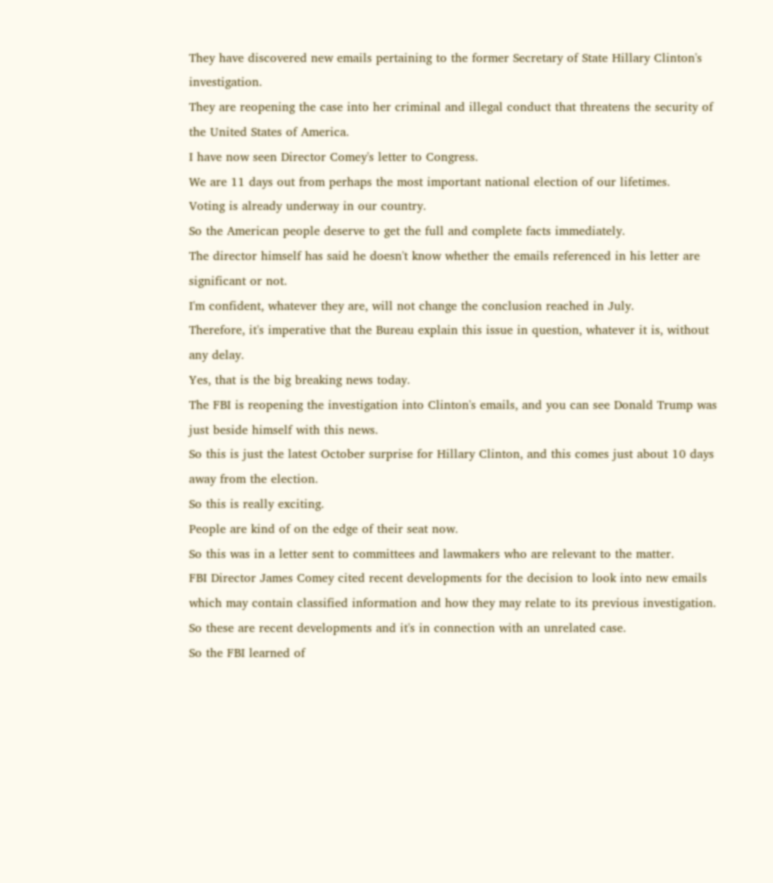They have discovered new emails pertaining to the former Secretary of State Hillary Clinton's investigation.
They are reopening the case into her criminal and illegal conduct that threatens the security of the United States of America.
I have now seen Director Comey's letter to Congress.
We are 11 days out from perhaps the most important national election of our lifetimes.
Voting is already underway in our country.
So the American people deserve to get the full and complete facts immediately.
The director himself has said he doesn't know whether the emails referenced in his letter are significant or not.
I'm confident, whatever they are, will not change the conclusion reached in July.
Therefore, it's imperative that the Bureau explain this issue in question, whatever it is, without any delay.
Yes, that is the big breaking news today.
The FBI is reopening the investigation into Clinton's emails, and you can see Donald Trump was just beside himself with this news.
So this is just the latest October surprise for Hillary Clinton, and this comes just about 10 days away from the election.
So this is really exciting.
People are kind of on the edge of their seat now.
So this was in a letter sent to committees and lawmakers who are relevant to the matter.
FBI Director James Comey cited recent developments for the decision to look into new emails which may contain classified information and how they may relate to its previous investigation.
So these are recent developments and it's in connection with an unrelated case.
So the FBI learned of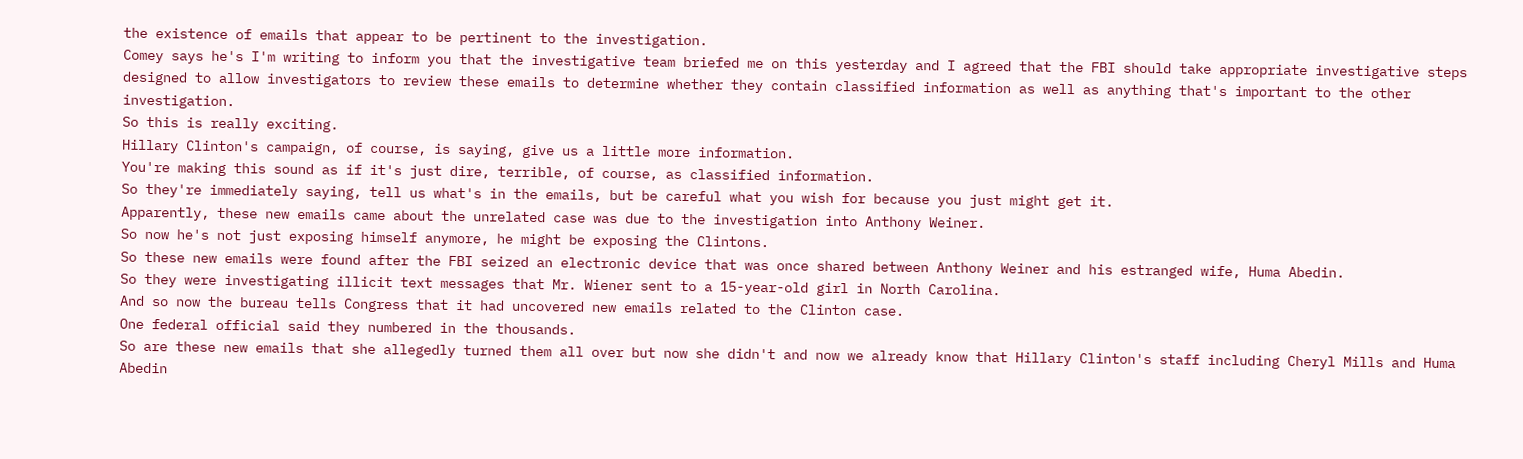the existence of emails that appear to be pertinent to the investigation.
Comey says he's I'm writing to inform you that the investigative team briefed me on this yesterday and I agreed that the FBI should take appropriate investigative steps designed to allow investigators to review these emails to determine whether they contain classified information as well as anything that's important to the other investigation.
So this is really exciting.
Hillary Clinton's campaign, of course, is saying, give us a little more information.
You're making this sound as if it's just dire, terrible, of course, as classified information.
So they're immediately saying, tell us what's in the emails, but be careful what you wish for because you just might get it.
Apparently, these new emails came about the unrelated case was due to the investigation into Anthony Weiner.
So now he's not just exposing himself anymore, he might be exposing the Clintons.
So these new emails were found after the FBI seized an electronic device that was once shared between Anthony Weiner and his estranged wife, Huma Abedin.
So they were investigating illicit text messages that Mr. Wiener sent to a 15-year-old girl in North Carolina.
And so now the bureau tells Congress that it had uncovered new emails related to the Clinton case.
One federal official said they numbered in the thousands.
So are these new emails that she allegedly turned them all over but now she didn't and now we already know that Hillary Clinton's staff including Cheryl Mills and Huma Abedin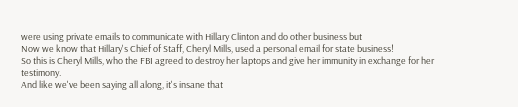were using private emails to communicate with Hillary Clinton and do other business but
Now we know that Hillary's Chief of Staff, Cheryl Mills, used a personal email for state business!
So this is Cheryl Mills, who the FBI agreed to destroy her laptops and give her immunity in exchange for her testimony.
And like we've been saying all along, it's insane that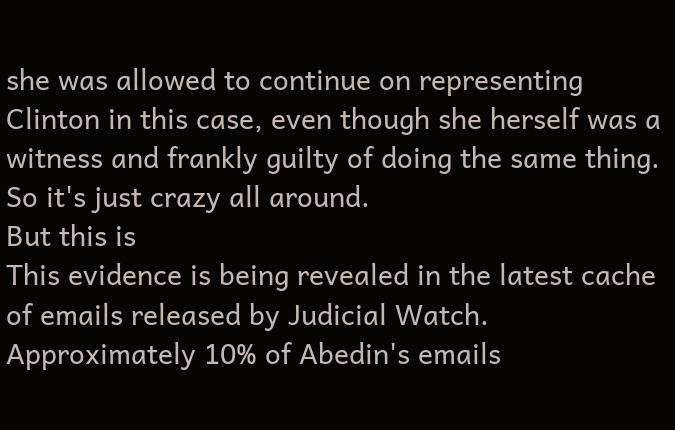she was allowed to continue on representing Clinton in this case, even though she herself was a witness and frankly guilty of doing the same thing.
So it's just crazy all around.
But this is
This evidence is being revealed in the latest cache of emails released by Judicial Watch.
Approximately 10% of Abedin's emails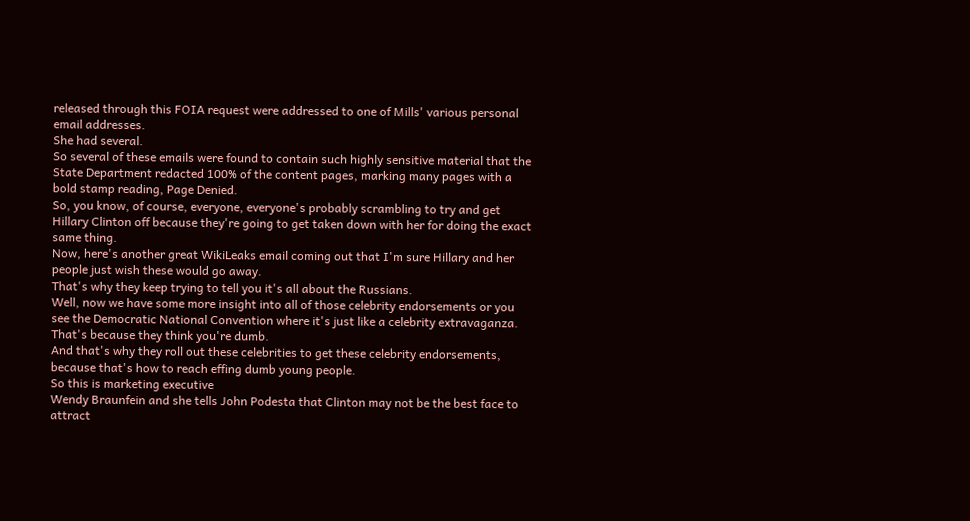released through this FOIA request were addressed to one of Mills' various personal email addresses.
She had several.
So several of these emails were found to contain such highly sensitive material that the State Department redacted 100% of the content pages, marking many pages with a bold stamp reading, Page Denied.
So, you know, of course, everyone, everyone's probably scrambling to try and get Hillary Clinton off because they're going to get taken down with her for doing the exact same thing.
Now, here's another great WikiLeaks email coming out that I'm sure Hillary and her people just wish these would go away.
That's why they keep trying to tell you it's all about the Russians.
Well, now we have some more insight into all of those celebrity endorsements or you see the Democratic National Convention where it's just like a celebrity extravaganza.
That's because they think you're dumb.
And that's why they roll out these celebrities to get these celebrity endorsements, because that's how to reach effing dumb young people.
So this is marketing executive
Wendy Braunfein and she tells John Podesta that Clinton may not be the best face to attract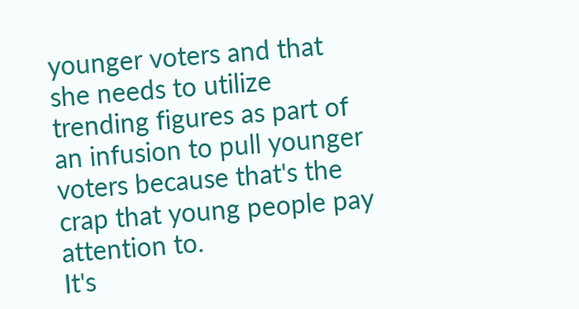younger voters and that she needs to utilize trending figures as part of an infusion to pull younger voters because that's the crap that young people pay attention to.
It's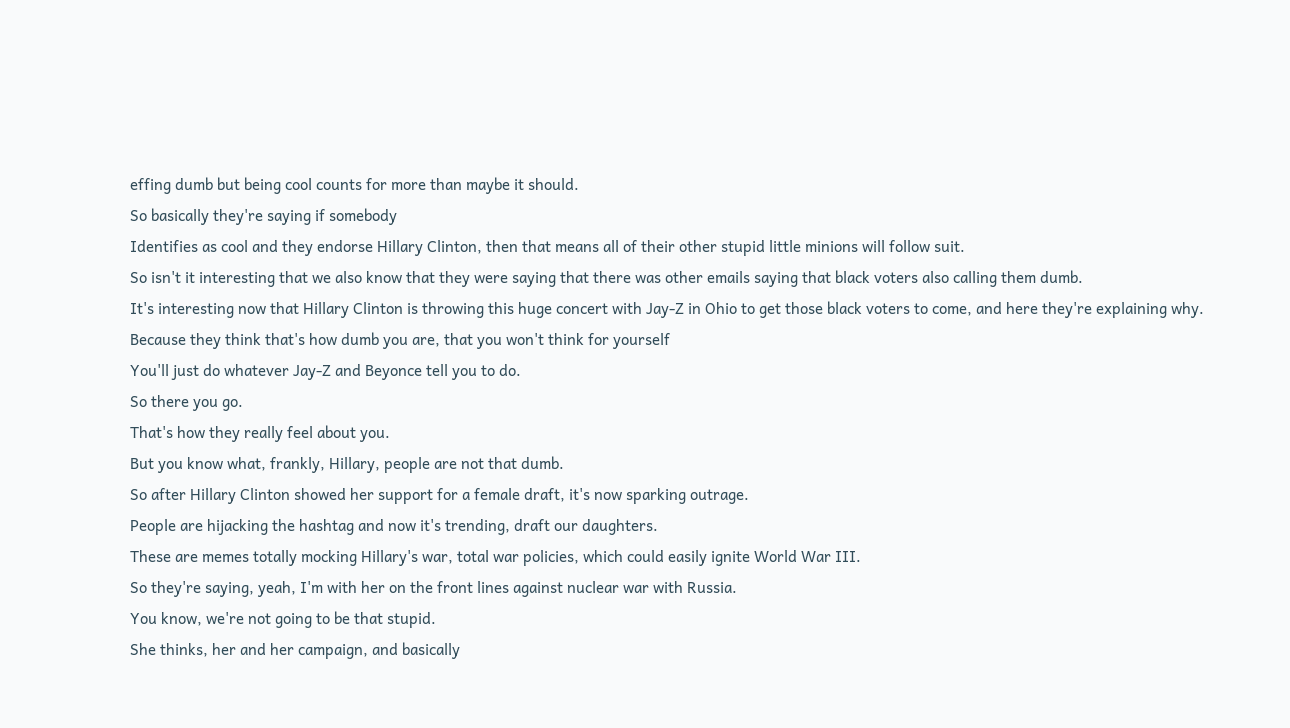effing dumb but being cool counts for more than maybe it should.
So basically they're saying if somebody
Identifies as cool and they endorse Hillary Clinton, then that means all of their other stupid little minions will follow suit.
So isn't it interesting that we also know that they were saying that there was other emails saying that black voters also calling them dumb.
It's interesting now that Hillary Clinton is throwing this huge concert with Jay-Z in Ohio to get those black voters to come, and here they're explaining why.
Because they think that's how dumb you are, that you won't think for yourself
You'll just do whatever Jay-Z and Beyonce tell you to do.
So there you go.
That's how they really feel about you.
But you know what, frankly, Hillary, people are not that dumb.
So after Hillary Clinton showed her support for a female draft, it's now sparking outrage.
People are hijacking the hashtag and now it's trending, draft our daughters.
These are memes totally mocking Hillary's war, total war policies, which could easily ignite World War III.
So they're saying, yeah, I'm with her on the front lines against nuclear war with Russia.
You know, we're not going to be that stupid.
She thinks, her and her campaign, and basically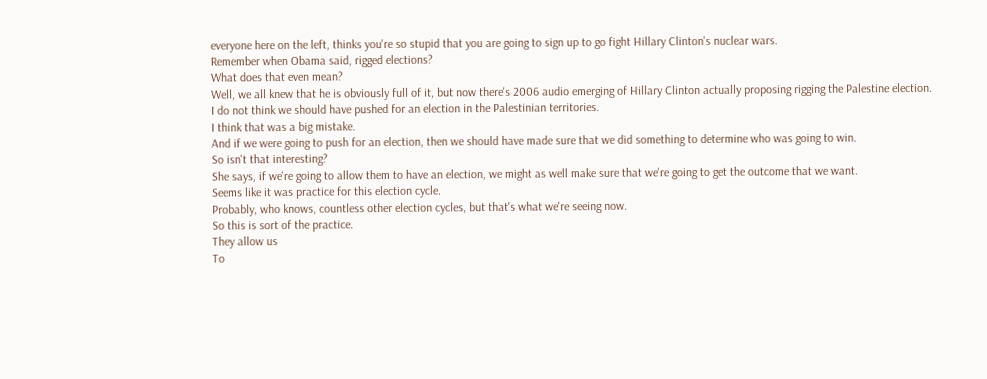everyone here on the left, thinks you're so stupid that you are going to sign up to go fight Hillary Clinton's nuclear wars.
Remember when Obama said, rigged elections?
What does that even mean?
Well, we all knew that he is obviously full of it, but now there's 2006 audio emerging of Hillary Clinton actually proposing rigging the Palestine election.
I do not think we should have pushed for an election in the Palestinian territories.
I think that was a big mistake.
And if we were going to push for an election, then we should have made sure that we did something to determine who was going to win.
So isn't that interesting?
She says, if we're going to allow them to have an election, we might as well make sure that we're going to get the outcome that we want.
Seems like it was practice for this election cycle.
Probably, who knows, countless other election cycles, but that's what we're seeing now.
So this is sort of the practice.
They allow us
To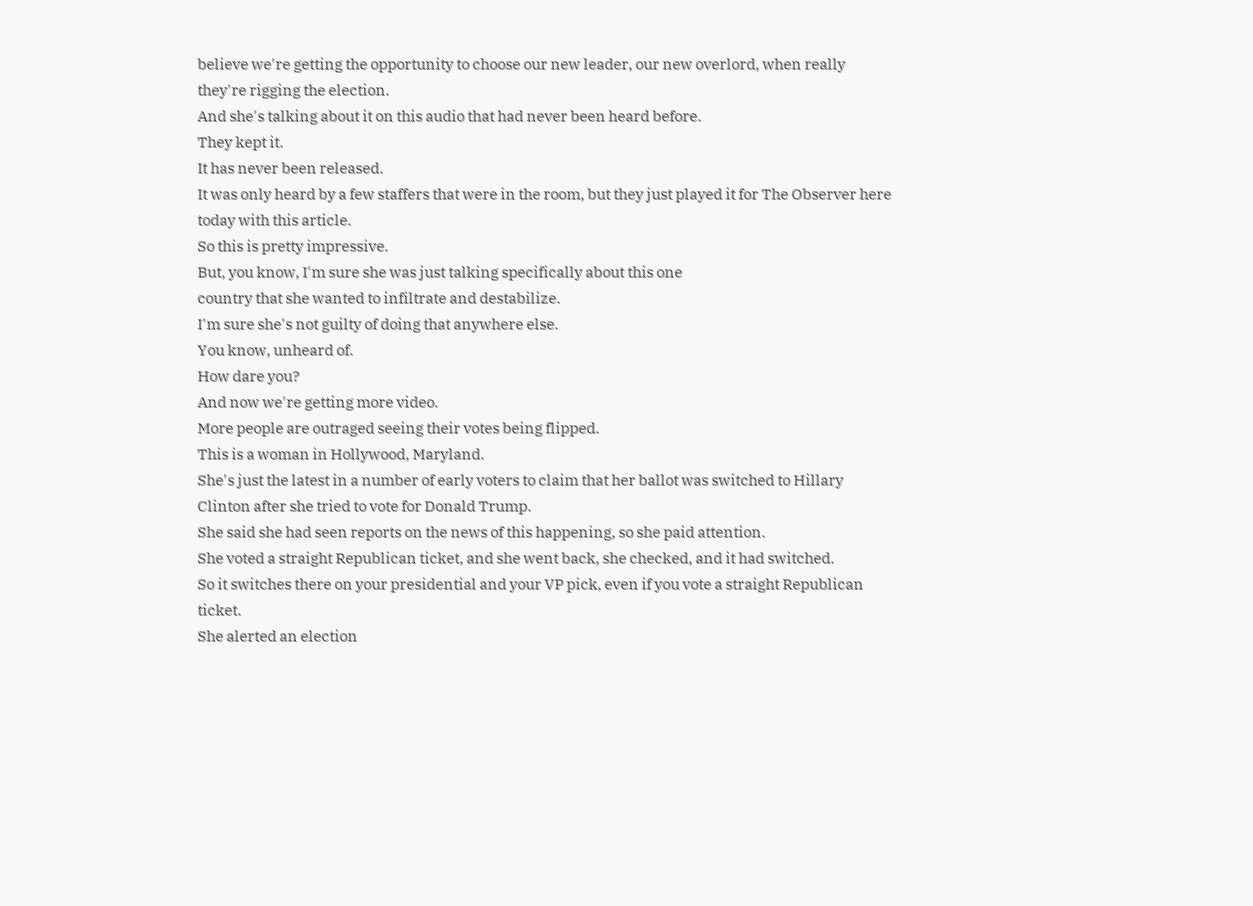believe we're getting the opportunity to choose our new leader, our new overlord, when really they're rigging the election.
And she's talking about it on this audio that had never been heard before.
They kept it.
It has never been released.
It was only heard by a few staffers that were in the room, but they just played it for The Observer here today with this article.
So this is pretty impressive.
But, you know, I'm sure she was just talking specifically about this one
country that she wanted to infiltrate and destabilize.
I'm sure she's not guilty of doing that anywhere else.
You know, unheard of.
How dare you?
And now we're getting more video.
More people are outraged seeing their votes being flipped.
This is a woman in Hollywood, Maryland.
She's just the latest in a number of early voters to claim that her ballot was switched to Hillary Clinton after she tried to vote for Donald Trump.
She said she had seen reports on the news of this happening, so she paid attention.
She voted a straight Republican ticket, and she went back, she checked, and it had switched.
So it switches there on your presidential and your VP pick, even if you vote a straight Republican ticket.
She alerted an election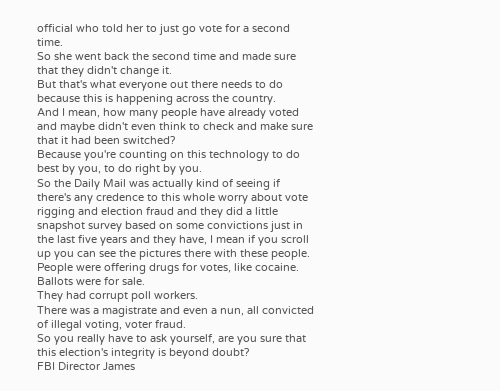official who told her to just go vote for a second time.
So she went back the second time and made sure that they didn't change it.
But that's what everyone out there needs to do because this is happening across the country.
And I mean, how many people have already voted and maybe didn't even think to check and make sure that it had been switched?
Because you're counting on this technology to do best by you, to do right by you.
So the Daily Mail was actually kind of seeing if there's any credence to this whole worry about vote rigging and election fraud and they did a little snapshot survey based on some convictions just in the last five years and they have, I mean if you scroll up you can see the pictures there with these people.
People were offering drugs for votes, like cocaine.
Ballots were for sale.
They had corrupt poll workers.
There was a magistrate and even a nun, all convicted of illegal voting, voter fraud.
So you really have to ask yourself, are you sure that this election's integrity is beyond doubt?
FBI Director James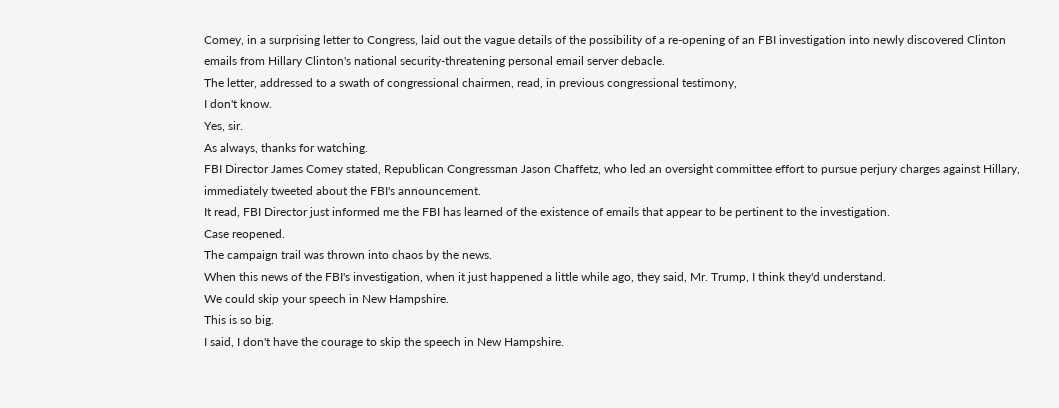Comey, in a surprising letter to Congress, laid out the vague details of the possibility of a re-opening of an FBI investigation into newly discovered Clinton emails from Hillary Clinton's national security-threatening personal email server debacle.
The letter, addressed to a swath of congressional chairmen, read, in previous congressional testimony,
I don't know.
Yes, sir.
As always, thanks for watching.
FBI Director James Comey stated, Republican Congressman Jason Chaffetz, who led an oversight committee effort to pursue perjury charges against Hillary, immediately tweeted about the FBI's announcement.
It read, FBI Director just informed me the FBI has learned of the existence of emails that appear to be pertinent to the investigation.
Case reopened.
The campaign trail was thrown into chaos by the news.
When this news of the FBI's investigation, when it just happened a little while ago, they said, Mr. Trump, I think they'd understand.
We could skip your speech in New Hampshire.
This is so big.
I said, I don't have the courage to skip the speech in New Hampshire.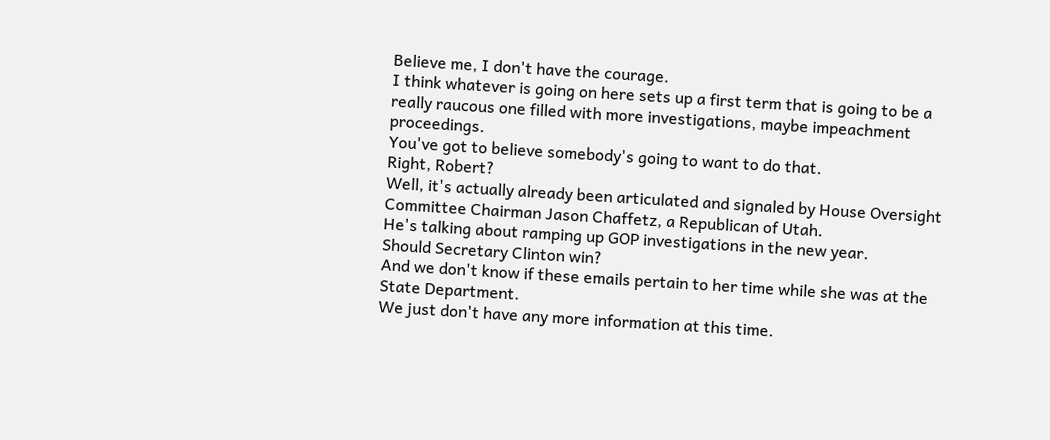Believe me, I don't have the courage.
I think whatever is going on here sets up a first term that is going to be a really raucous one filled with more investigations, maybe impeachment proceedings.
You've got to believe somebody's going to want to do that.
Right, Robert?
Well, it's actually already been articulated and signaled by House Oversight Committee Chairman Jason Chaffetz, a Republican of Utah.
He's talking about ramping up GOP investigations in the new year.
Should Secretary Clinton win?
And we don't know if these emails pertain to her time while she was at the State Department.
We just don't have any more information at this time.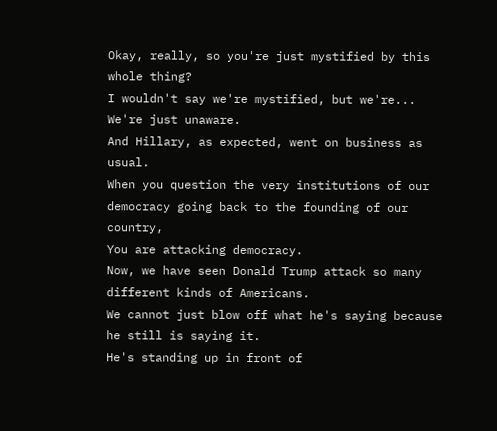Okay, really, so you're just mystified by this whole thing?
I wouldn't say we're mystified, but we're...
We're just unaware.
And Hillary, as expected, went on business as usual.
When you question the very institutions of our democracy going back to the founding of our country,
You are attacking democracy.
Now, we have seen Donald Trump attack so many different kinds of Americans.
We cannot just blow off what he's saying because he still is saying it.
He's standing up in front of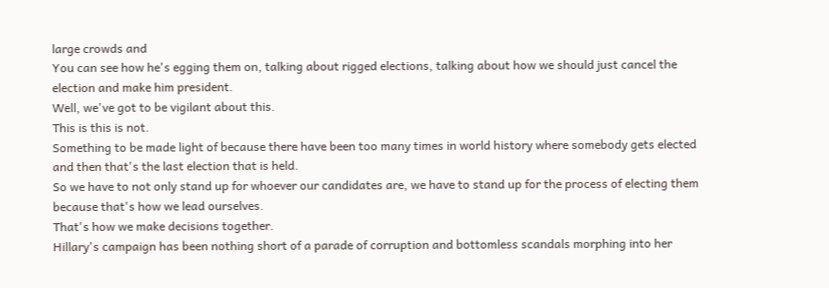large crowds and
You can see how he's egging them on, talking about rigged elections, talking about how we should just cancel the election and make him president.
Well, we've got to be vigilant about this.
This is this is not.
Something to be made light of because there have been too many times in world history where somebody gets elected and then that's the last election that is held.
So we have to not only stand up for whoever our candidates are, we have to stand up for the process of electing them because that's how we lead ourselves.
That's how we make decisions together.
Hillary's campaign has been nothing short of a parade of corruption and bottomless scandals morphing into her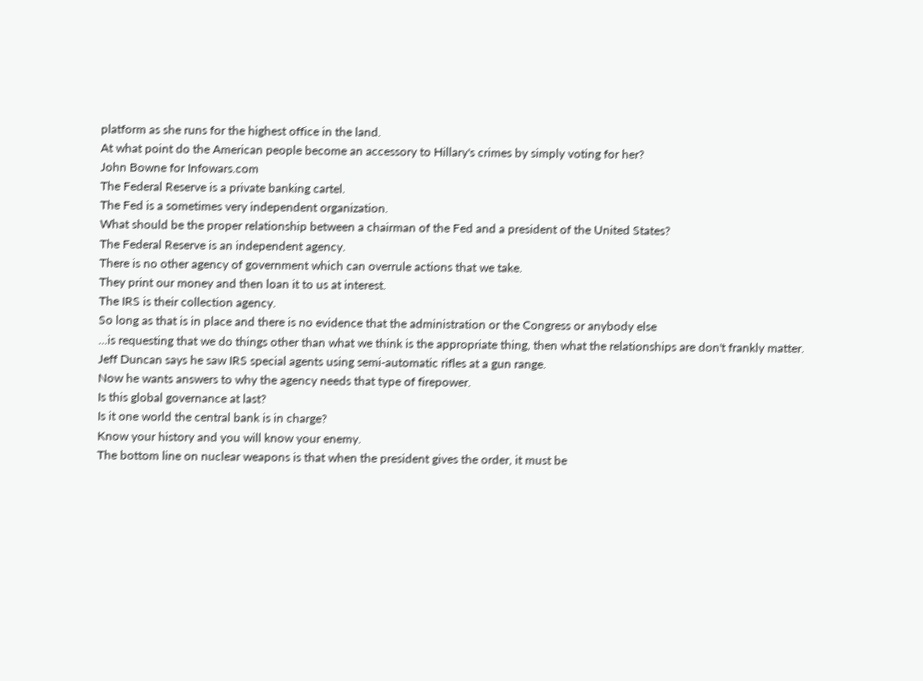platform as she runs for the highest office in the land.
At what point do the American people become an accessory to Hillary's crimes by simply voting for her?
John Bowne for Infowars.com
The Federal Reserve is a private banking cartel.
The Fed is a sometimes very independent organization.
What should be the proper relationship between a chairman of the Fed and a president of the United States?
The Federal Reserve is an independent agency.
There is no other agency of government which can overrule actions that we take.
They print our money and then loan it to us at interest.
The IRS is their collection agency.
So long as that is in place and there is no evidence that the administration or the Congress or anybody else
...is requesting that we do things other than what we think is the appropriate thing, then what the relationships are don't frankly matter.
Jeff Duncan says he saw IRS special agents using semi-automatic rifles at a gun range.
Now he wants answers to why the agency needs that type of firepower.
Is this global governance at last?
Is it one world the central bank is in charge?
Know your history and you will know your enemy.
The bottom line on nuclear weapons is that when the president gives the order, it must be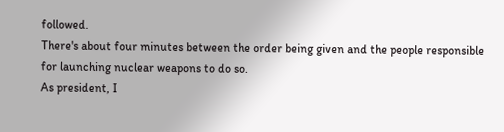followed.
There's about four minutes between the order being given and the people responsible for launching nuclear weapons to do so.
As president, I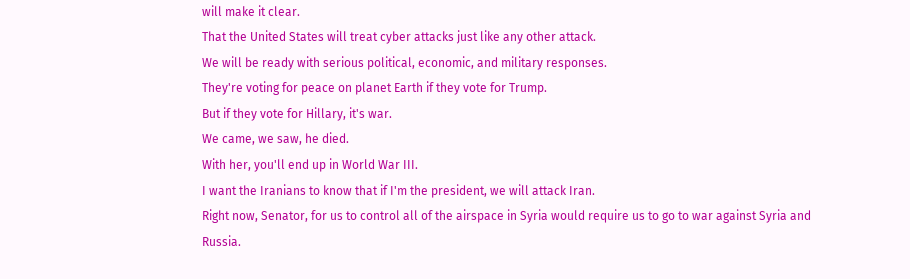will make it clear.
That the United States will treat cyber attacks just like any other attack.
We will be ready with serious political, economic, and military responses.
They're voting for peace on planet Earth if they vote for Trump.
But if they vote for Hillary, it's war.
We came, we saw, he died.
With her, you'll end up in World War III.
I want the Iranians to know that if I'm the president, we will attack Iran.
Right now, Senator, for us to control all of the airspace in Syria would require us to go to war against Syria and Russia.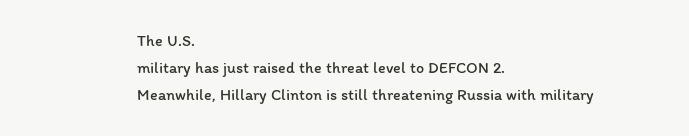The U.S.
military has just raised the threat level to DEFCON 2.
Meanwhile, Hillary Clinton is still threatening Russia with military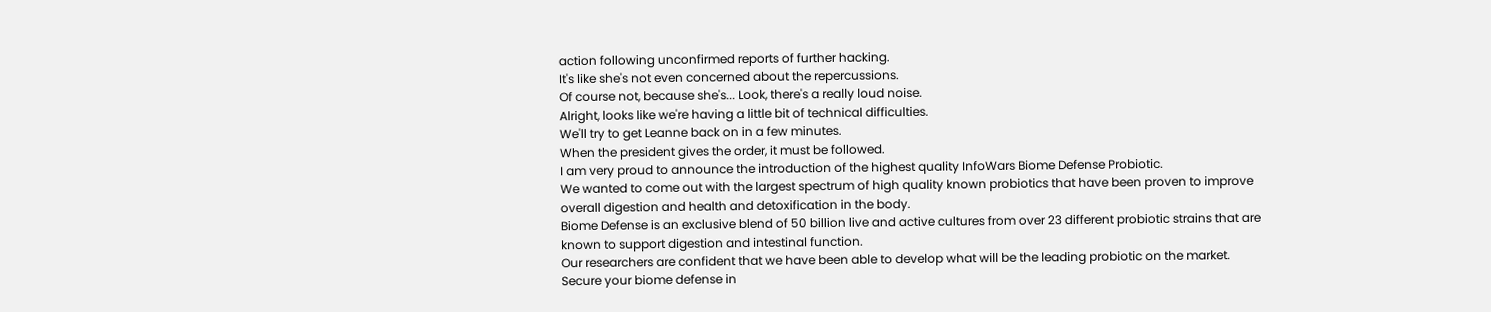action following unconfirmed reports of further hacking.
It's like she's not even concerned about the repercussions.
Of course not, because she's... Look, there's a really loud noise.
Alright, looks like we're having a little bit of technical difficulties.
We'll try to get Leanne back on in a few minutes.
When the president gives the order, it must be followed.
I am very proud to announce the introduction of the highest quality InfoWars Biome Defense Probiotic.
We wanted to come out with the largest spectrum of high quality known probiotics that have been proven to improve overall digestion and health and detoxification in the body.
Biome Defense is an exclusive blend of 50 billion live and active cultures from over 23 different probiotic strains that are known to support digestion and intestinal function.
Our researchers are confident that we have been able to develop what will be the leading probiotic on the market.
Secure your biome defense in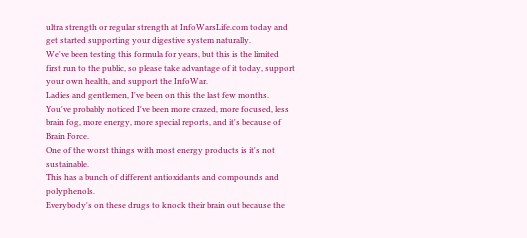ultra strength or regular strength at InfoWarsLife.com today and get started supporting your digestive system naturally.
We've been testing this formula for years, but this is the limited first run to the public, so please take advantage of it today, support your own health, and support the InfoWar.
Ladies and gentlemen, I've been on this the last few months.
You've probably noticed I've been more crazed, more focused, less brain fog, more energy, more special reports, and it's because of Brain Force.
One of the worst things with most energy products is it's not sustainable.
This has a bunch of different antioxidants and compounds and polyphenols.
Everybody's on these drugs to knock their brain out because the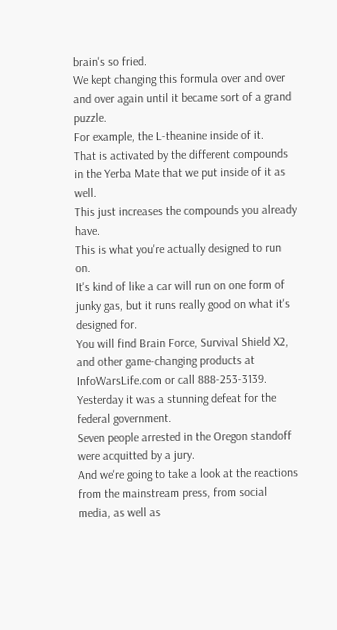brain's so fried.
We kept changing this formula over and over and over again until it became sort of a grand puzzle.
For example, the L-theanine inside of it.
That is activated by the different compounds in the Yerba Mate that we put inside of it as well.
This just increases the compounds you already have.
This is what you're actually designed to run on.
It's kind of like a car will run on one form of junky gas, but it runs really good on what it's designed for.
You will find Brain Force, Survival Shield X2, and other game-changing products at InfoWarsLife.com or call 888-253-3139.
Yesterday it was a stunning defeat for the federal government.
Seven people arrested in the Oregon standoff were acquitted by a jury.
And we're going to take a look at the reactions from the mainstream press, from social media, as well as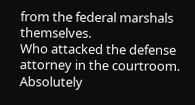from the federal marshals themselves.
Who attacked the defense attorney in the courtroom.
Absolutely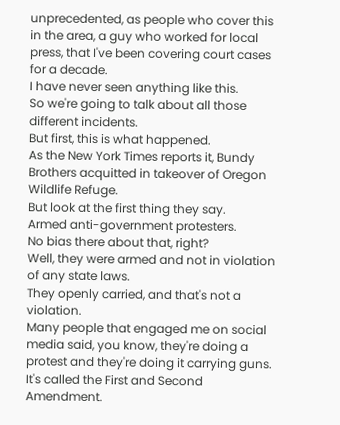unprecedented, as people who cover this in the area, a guy who worked for local press, that I've been covering court cases for a decade.
I have never seen anything like this.
So we're going to talk about all those different incidents.
But first, this is what happened.
As the New York Times reports it, Bundy Brothers acquitted in takeover of Oregon Wildlife Refuge.
But look at the first thing they say.
Armed anti-government protesters.
No bias there about that, right?
Well, they were armed and not in violation of any state laws.
They openly carried, and that's not a violation.
Many people that engaged me on social media said, you know, they're doing a protest and they're doing it carrying guns.
It's called the First and Second Amendment.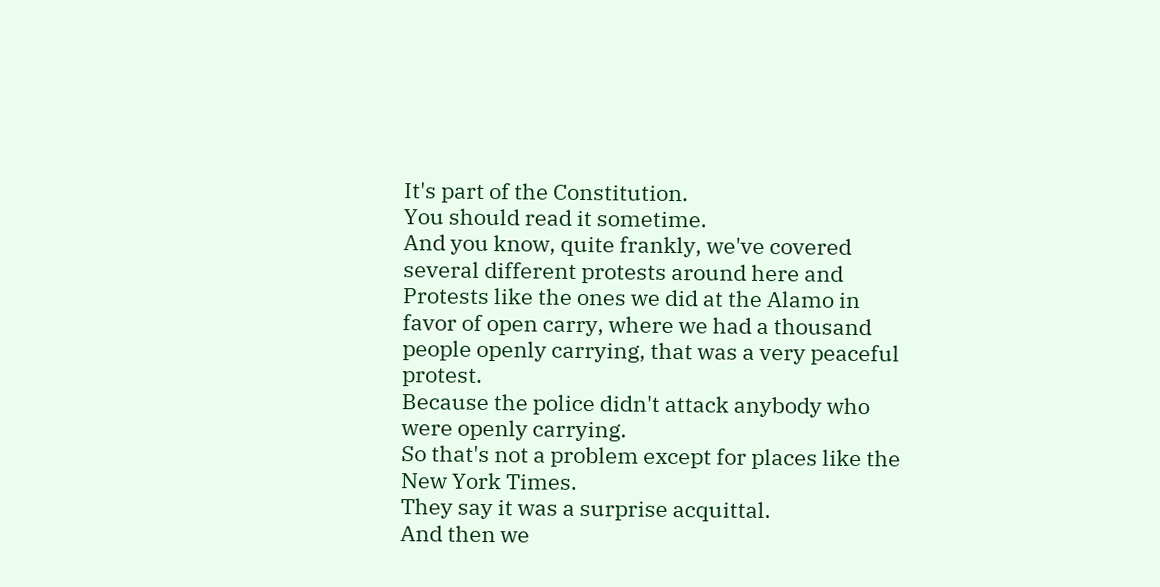It's part of the Constitution.
You should read it sometime.
And you know, quite frankly, we've covered several different protests around here and
Protests like the ones we did at the Alamo in favor of open carry, where we had a thousand people openly carrying, that was a very peaceful protest.
Because the police didn't attack anybody who were openly carrying.
So that's not a problem except for places like the New York Times.
They say it was a surprise acquittal.
And then we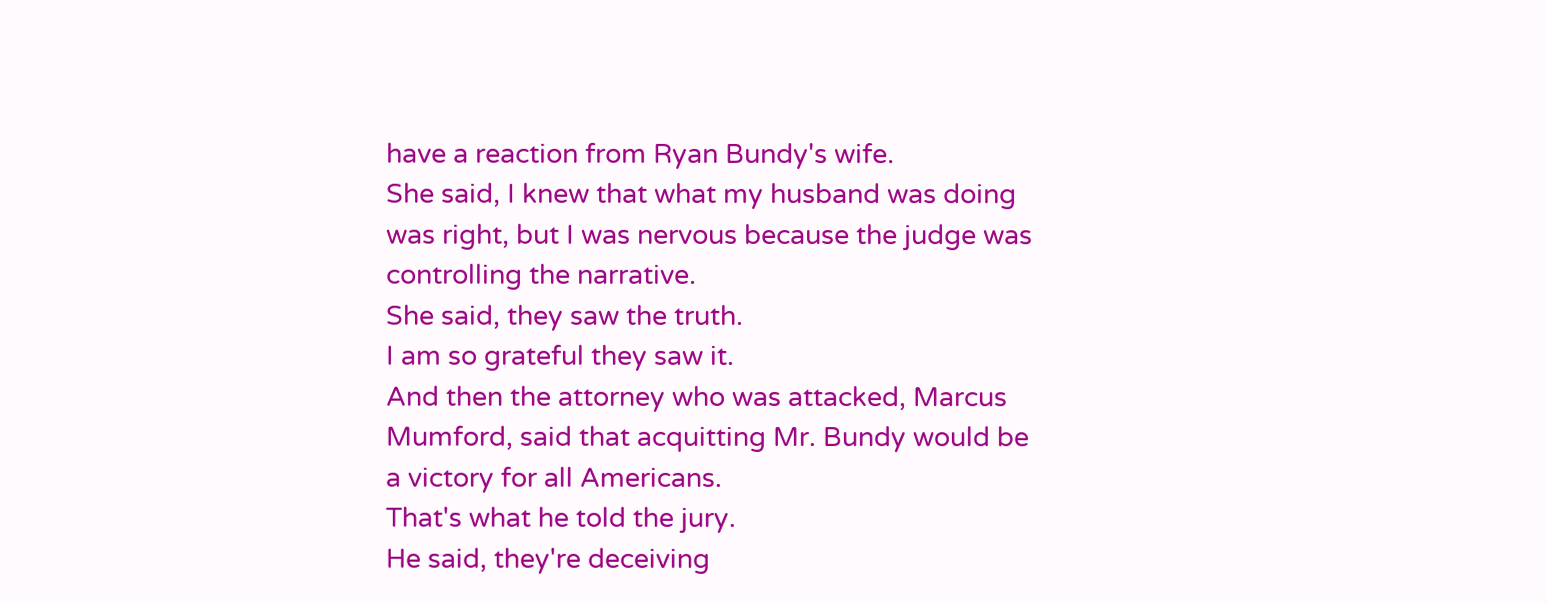have a reaction from Ryan Bundy's wife.
She said, I knew that what my husband was doing was right, but I was nervous because the judge was controlling the narrative.
She said, they saw the truth.
I am so grateful they saw it.
And then the attorney who was attacked, Marcus Mumford, said that acquitting Mr. Bundy would be a victory for all Americans.
That's what he told the jury.
He said, they're deceiving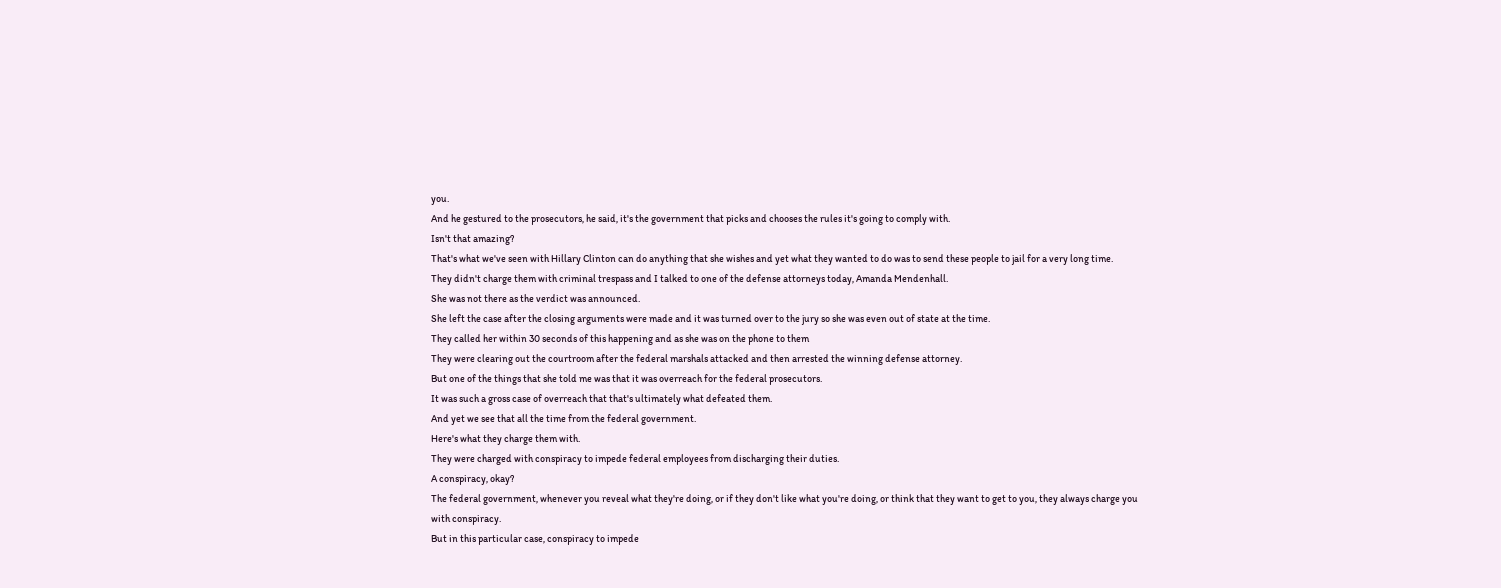you.
And he gestured to the prosecutors, he said, it's the government that picks and chooses the rules it's going to comply with.
Isn't that amazing?
That's what we've seen with Hillary Clinton can do anything that she wishes and yet what they wanted to do was to send these people to jail for a very long time.
They didn't charge them with criminal trespass and I talked to one of the defense attorneys today, Amanda Mendenhall.
She was not there as the verdict was announced.
She left the case after the closing arguments were made and it was turned over to the jury so she was even out of state at the time.
They called her within 30 seconds of this happening and as she was on the phone to them
They were clearing out the courtroom after the federal marshals attacked and then arrested the winning defense attorney.
But one of the things that she told me was that it was overreach for the federal prosecutors.
It was such a gross case of overreach that that's ultimately what defeated them.
And yet we see that all the time from the federal government.
Here's what they charge them with.
They were charged with conspiracy to impede federal employees from discharging their duties.
A conspiracy, okay?
The federal government, whenever you reveal what they're doing, or if they don't like what you're doing, or think that they want to get to you, they always charge you with conspiracy.
But in this particular case, conspiracy to impede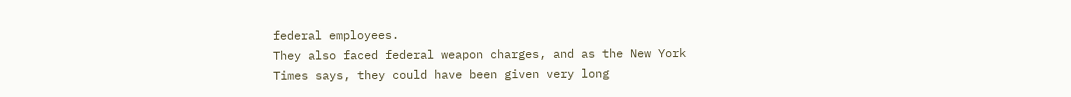federal employees.
They also faced federal weapon charges, and as the New York Times says, they could have been given very long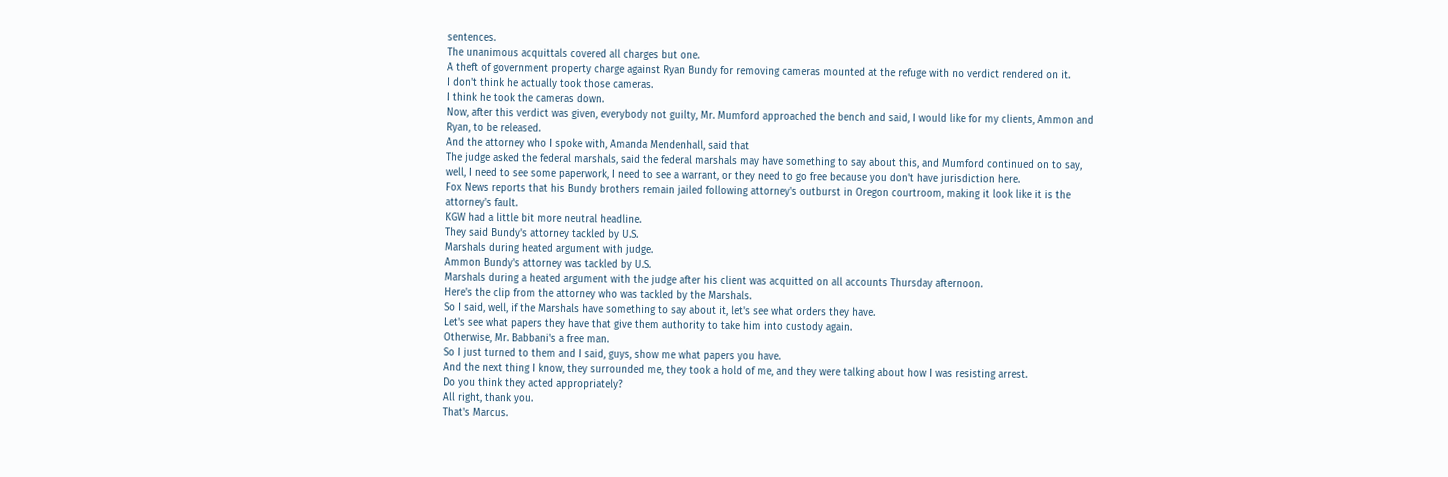sentences.
The unanimous acquittals covered all charges but one.
A theft of government property charge against Ryan Bundy for removing cameras mounted at the refuge with no verdict rendered on it.
I don't think he actually took those cameras.
I think he took the cameras down.
Now, after this verdict was given, everybody not guilty, Mr. Mumford approached the bench and said, I would like for my clients, Ammon and Ryan, to be released.
And the attorney who I spoke with, Amanda Mendenhall, said that
The judge asked the federal marshals, said the federal marshals may have something to say about this, and Mumford continued on to say, well, I need to see some paperwork, I need to see a warrant, or they need to go free because you don't have jurisdiction here.
Fox News reports that his Bundy brothers remain jailed following attorney's outburst in Oregon courtroom, making it look like it is the attorney's fault.
KGW had a little bit more neutral headline.
They said Bundy's attorney tackled by U.S.
Marshals during heated argument with judge.
Ammon Bundy's attorney was tackled by U.S.
Marshals during a heated argument with the judge after his client was acquitted on all accounts Thursday afternoon.
Here's the clip from the attorney who was tackled by the Marshals.
So I said, well, if the Marshals have something to say about it, let's see what orders they have.
Let's see what papers they have that give them authority to take him into custody again.
Otherwise, Mr. Babbani's a free man.
So I just turned to them and I said, guys, show me what papers you have.
And the next thing I know, they surrounded me, they took a hold of me, and they were talking about how I was resisting arrest.
Do you think they acted appropriately?
All right, thank you.
That's Marcus.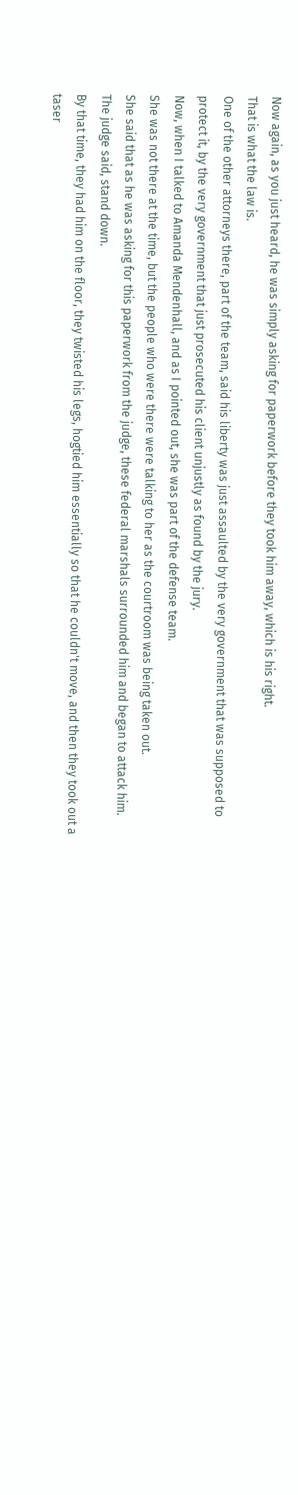Now again, as you just heard, he was simply asking for paperwork before they took him away, which is his right.
That is what the law is.
One of the other attorneys there, part of the team, said his liberty was just assaulted by the very government that was supposed to protect it, by the very government that just prosecuted his client unjustly as found by the jury.
Now, when I talked to Amanda Mendenhall, and as I pointed out, she was part of the defense team.
She was not there at the time, but the people who were there were talking to her as the courtroom was being taken out.
She said that as he was asking for this paperwork from the judge, these federal marshals surrounded him and began to attack him.
The judge said, stand down.
By that time, they had him on the floor, they twisted his legs, hogtied him essentially so that he couldn't move, and then they took out a taser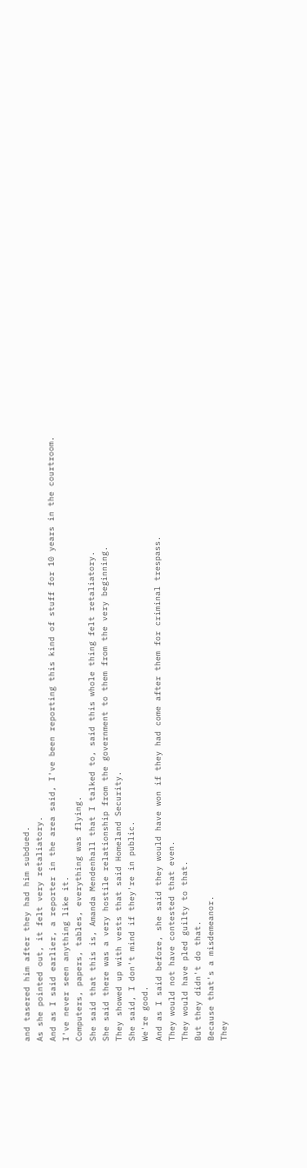and tasered him after they had him subdued.
As she pointed out, it felt very retaliatory.
And as I said earlier, a reporter in the area said, I've been reporting this kind of stuff for 10 years in the courtroom.
I've never seen anything like it.
Computers, papers, tables, everything was flying.
She said that this is, Amanda Mendenhall that I talked to, said this whole thing felt retaliatory.
She said there was a very hostile relationship from the government to them from the very beginning.
They showed up with vests that said Homeland Security.
She said, I don't mind if they're in public.
We're good.
And as I said before, she said they would have won if they had come after them for criminal trespass.
They would not have contested that even.
They would have pled guilty to that.
But they didn't do that.
Because that's a misdemeanor.
They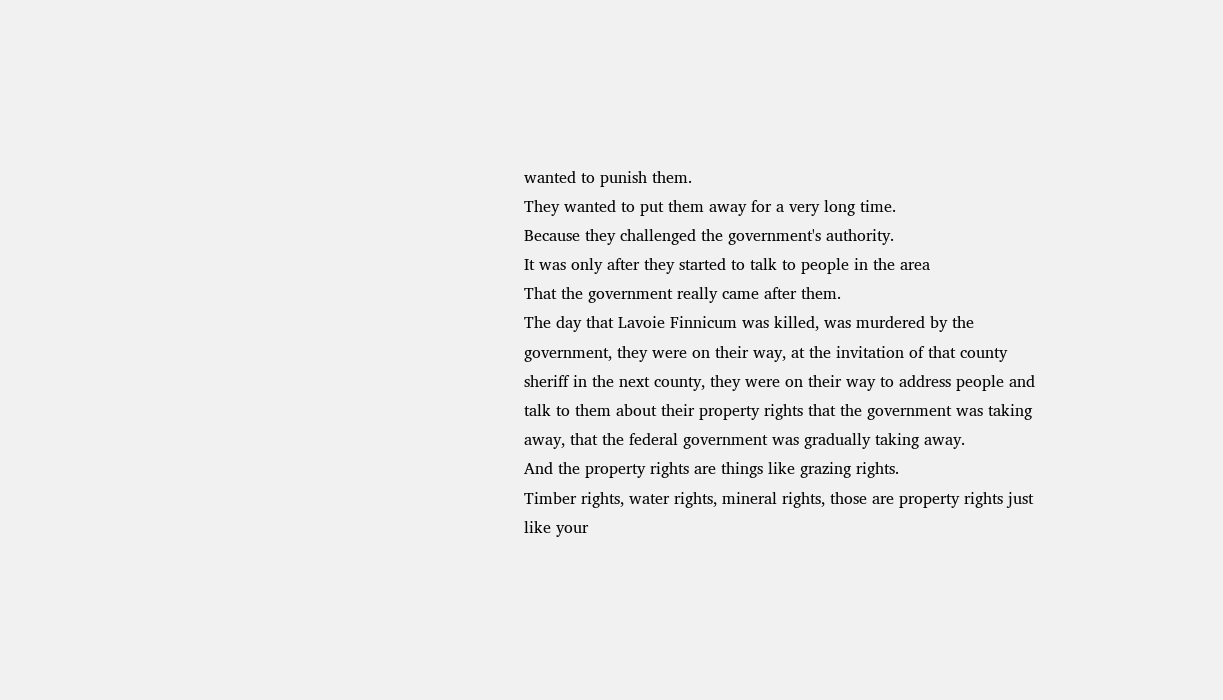wanted to punish them.
They wanted to put them away for a very long time.
Because they challenged the government's authority.
It was only after they started to talk to people in the area
That the government really came after them.
The day that Lavoie Finnicum was killed, was murdered by the government, they were on their way, at the invitation of that county sheriff in the next county, they were on their way to address people and talk to them about their property rights that the government was taking away, that the federal government was gradually taking away.
And the property rights are things like grazing rights.
Timber rights, water rights, mineral rights, those are property rights just like your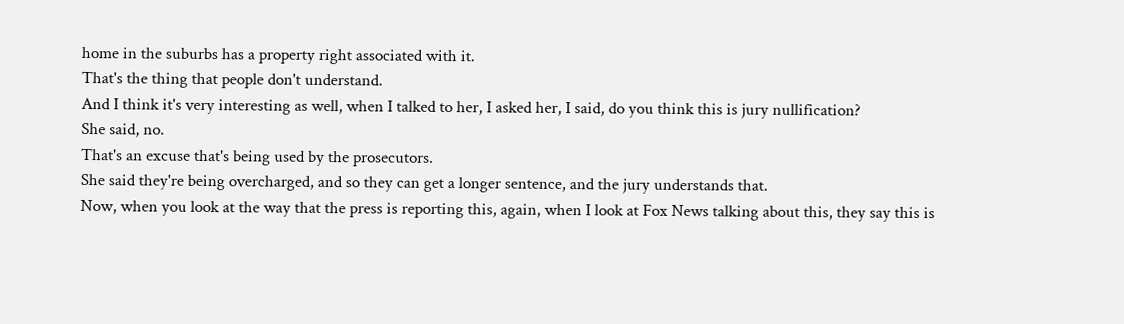home in the suburbs has a property right associated with it.
That's the thing that people don't understand.
And I think it's very interesting as well, when I talked to her, I asked her, I said, do you think this is jury nullification?
She said, no.
That's an excuse that's being used by the prosecutors.
She said they're being overcharged, and so they can get a longer sentence, and the jury understands that.
Now, when you look at the way that the press is reporting this, again, when I look at Fox News talking about this, they say this is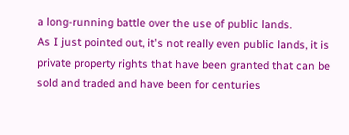a long-running battle over the use of public lands.
As I just pointed out, it's not really even public lands, it is private property rights that have been granted that can be sold and traded and have been for centuries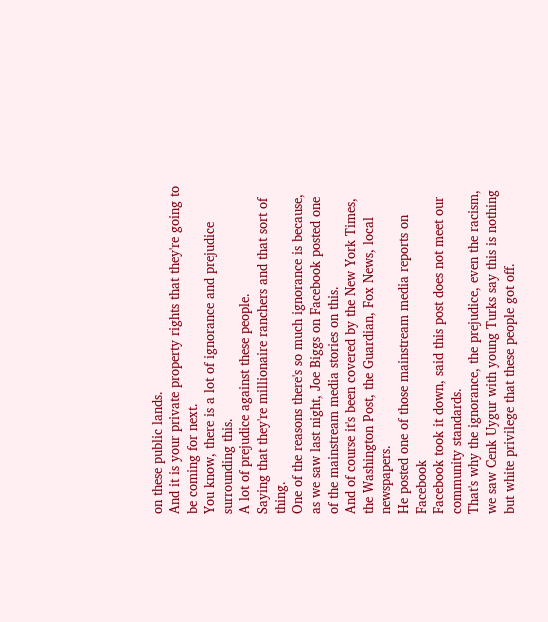on these public lands.
And it is your private property rights that they're going to be coming for next.
You know, there is a lot of ignorance and prejudice surrounding this.
A lot of prejudice against these people.
Saying that they're millionaire ranchers and that sort of thing.
One of the reasons there's so much ignorance is because, as we saw last night, Joe Biggs on Facebook posted one of the mainstream media stories on this.
And of course it's been covered by the New York Times, the Washington Post, the Guardian, Fox News, local newspapers.
He posted one of those mainstream media reports on Facebook
Facebook took it down, said this post does not meet our community standards.
That's why the ignorance, the prejudice, even the racism, we saw Cenk Uygur with young Turks say this is nothing but white privilege that these people got off.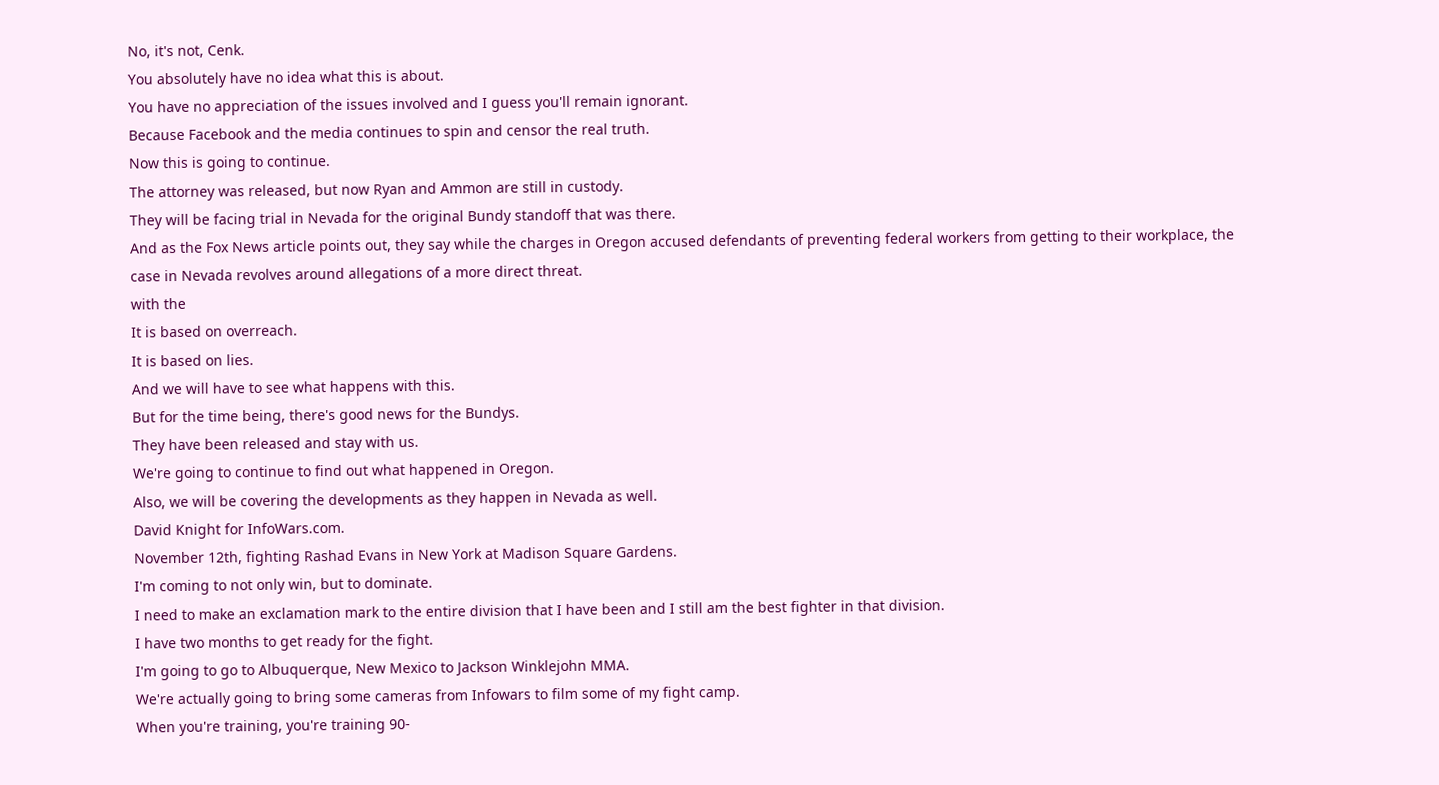No, it's not, Cenk.
You absolutely have no idea what this is about.
You have no appreciation of the issues involved and I guess you'll remain ignorant.
Because Facebook and the media continues to spin and censor the real truth.
Now this is going to continue.
The attorney was released, but now Ryan and Ammon are still in custody.
They will be facing trial in Nevada for the original Bundy standoff that was there.
And as the Fox News article points out, they say while the charges in Oregon accused defendants of preventing federal workers from getting to their workplace, the case in Nevada revolves around allegations of a more direct threat.
with the
It is based on overreach.
It is based on lies.
And we will have to see what happens with this.
But for the time being, there's good news for the Bundys.
They have been released and stay with us.
We're going to continue to find out what happened in Oregon.
Also, we will be covering the developments as they happen in Nevada as well.
David Knight for InfoWars.com.
November 12th, fighting Rashad Evans in New York at Madison Square Gardens.
I'm coming to not only win, but to dominate.
I need to make an exclamation mark to the entire division that I have been and I still am the best fighter in that division.
I have two months to get ready for the fight.
I'm going to go to Albuquerque, New Mexico to Jackson Winklejohn MMA.
We're actually going to bring some cameras from Infowars to film some of my fight camp.
When you're training, you're training 90-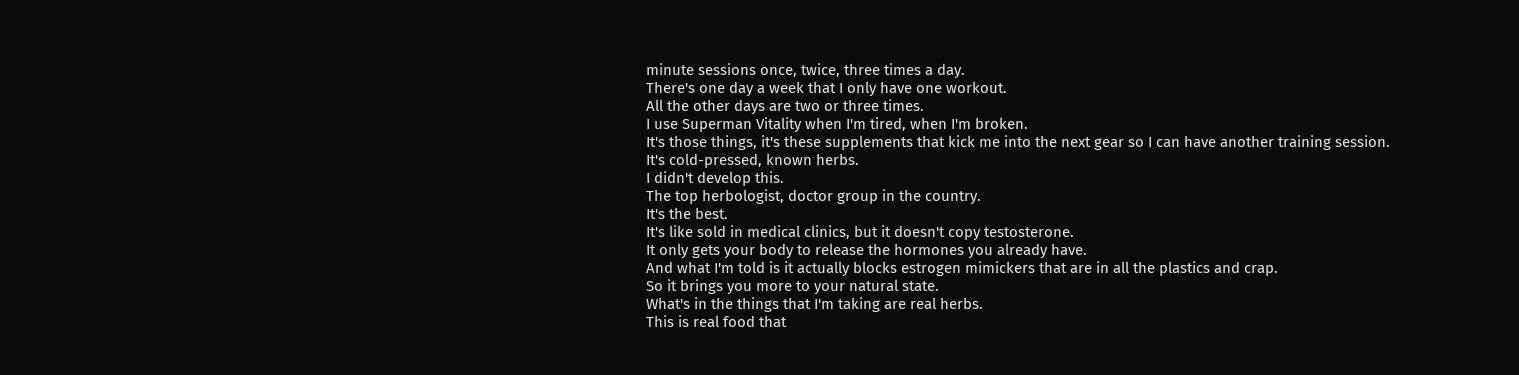minute sessions once, twice, three times a day.
There's one day a week that I only have one workout.
All the other days are two or three times.
I use Superman Vitality when I'm tired, when I'm broken.
It's those things, it's these supplements that kick me into the next gear so I can have another training session.
It's cold-pressed, known herbs.
I didn't develop this.
The top herbologist, doctor group in the country.
It's the best.
It's like sold in medical clinics, but it doesn't copy testosterone.
It only gets your body to release the hormones you already have.
And what I'm told is it actually blocks estrogen mimickers that are in all the plastics and crap.
So it brings you more to your natural state.
What's in the things that I'm taking are real herbs.
This is real food that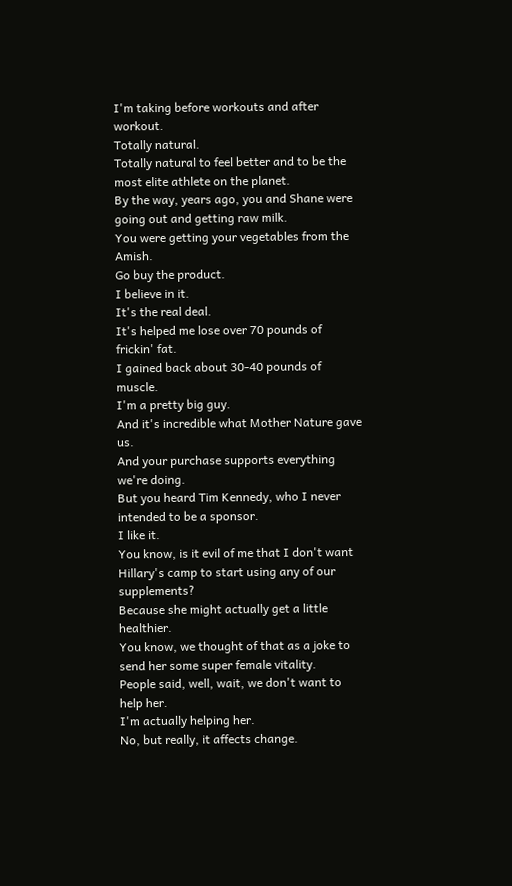I'm taking before workouts and after workout.
Totally natural.
Totally natural to feel better and to be the most elite athlete on the planet.
By the way, years ago, you and Shane were going out and getting raw milk.
You were getting your vegetables from the Amish.
Go buy the product.
I believe in it.
It's the real deal.
It's helped me lose over 70 pounds of frickin' fat.
I gained back about 30-40 pounds of muscle.
I'm a pretty big guy.
And it's incredible what Mother Nature gave us.
And your purchase supports everything we're doing.
But you heard Tim Kennedy, who I never intended to be a sponsor.
I like it.
You know, is it evil of me that I don't want Hillary's camp to start using any of our supplements?
Because she might actually get a little healthier.
You know, we thought of that as a joke to send her some super female vitality.
People said, well, wait, we don't want to help her.
I'm actually helping her.
No, but really, it affects change.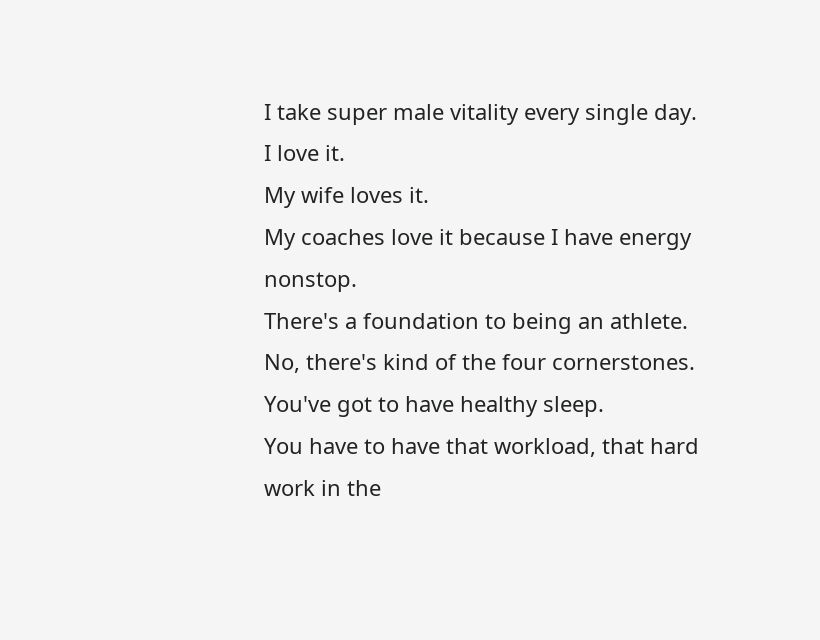I take super male vitality every single day.
I love it.
My wife loves it.
My coaches love it because I have energy nonstop.
There's a foundation to being an athlete.
No, there's kind of the four cornerstones.
You've got to have healthy sleep.
You have to have that workload, that hard work in the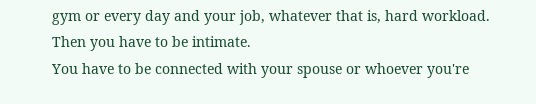gym or every day and your job, whatever that is, hard workload.
Then you have to be intimate.
You have to be connected with your spouse or whoever you're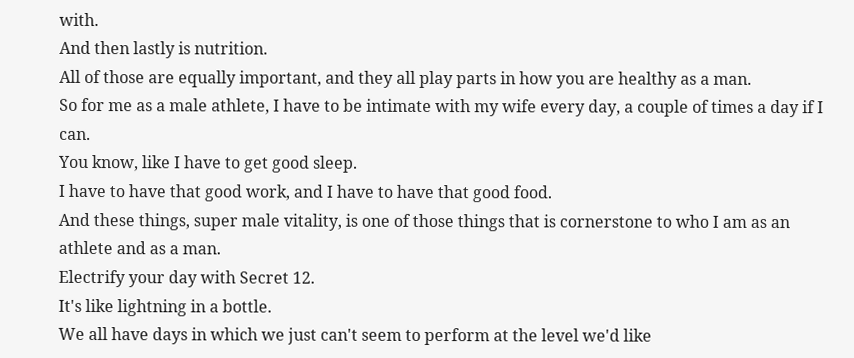with.
And then lastly is nutrition.
All of those are equally important, and they all play parts in how you are healthy as a man.
So for me as a male athlete, I have to be intimate with my wife every day, a couple of times a day if I can.
You know, like I have to get good sleep.
I have to have that good work, and I have to have that good food.
And these things, super male vitality, is one of those things that is cornerstone to who I am as an athlete and as a man.
Electrify your day with Secret 12.
It's like lightning in a bottle.
We all have days in which we just can't seem to perform at the level we'd like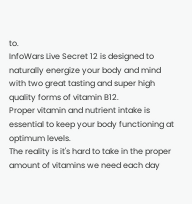to.
InfoWars Live Secret 12 is designed to naturally energize your body and mind with two great tasting and super high quality forms of vitamin B12.
Proper vitamin and nutrient intake is essential to keep your body functioning at optimum levels.
The reality is it's hard to take in the proper amount of vitamins we need each day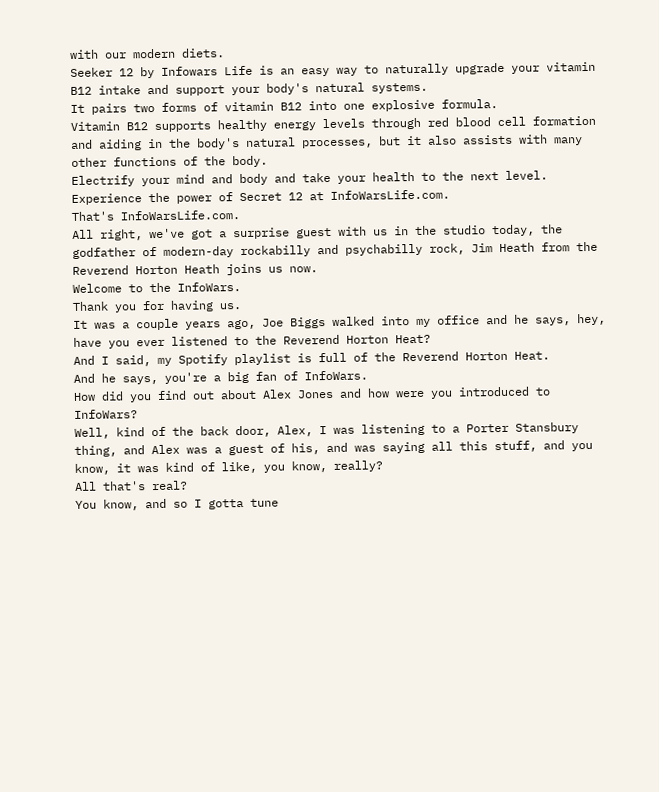with our modern diets.
Seeker 12 by Infowars Life is an easy way to naturally upgrade your vitamin B12 intake and support your body's natural systems.
It pairs two forms of vitamin B12 into one explosive formula.
Vitamin B12 supports healthy energy levels through red blood cell formation and aiding in the body's natural processes, but it also assists with many other functions of the body.
Electrify your mind and body and take your health to the next level.
Experience the power of Secret 12 at InfoWarsLife.com.
That's InfoWarsLife.com.
All right, we've got a surprise guest with us in the studio today, the godfather of modern-day rockabilly and psychabilly rock, Jim Heath from the Reverend Horton Heath joins us now.
Welcome to the InfoWars.
Thank you for having us.
It was a couple years ago, Joe Biggs walked into my office and he says, hey, have you ever listened to the Reverend Horton Heat?
And I said, my Spotify playlist is full of the Reverend Horton Heat.
And he says, you're a big fan of InfoWars.
How did you find out about Alex Jones and how were you introduced to InfoWars?
Well, kind of the back door, Alex, I was listening to a Porter Stansbury thing, and Alex was a guest of his, and was saying all this stuff, and you know, it was kind of like, you know, really?
All that's real?
You know, and so I gotta tune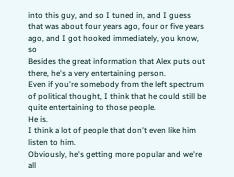into this guy, and so I tuned in, and I guess that was about four years ago, four or five years ago, and I got hooked immediately, you know, so
Besides the great information that Alex puts out there, he's a very entertaining person.
Even if you're somebody from the left spectrum of political thought, I think that he could still be quite entertaining to those people.
He is.
I think a lot of people that don't even like him listen to him.
Obviously, he's getting more popular and we're all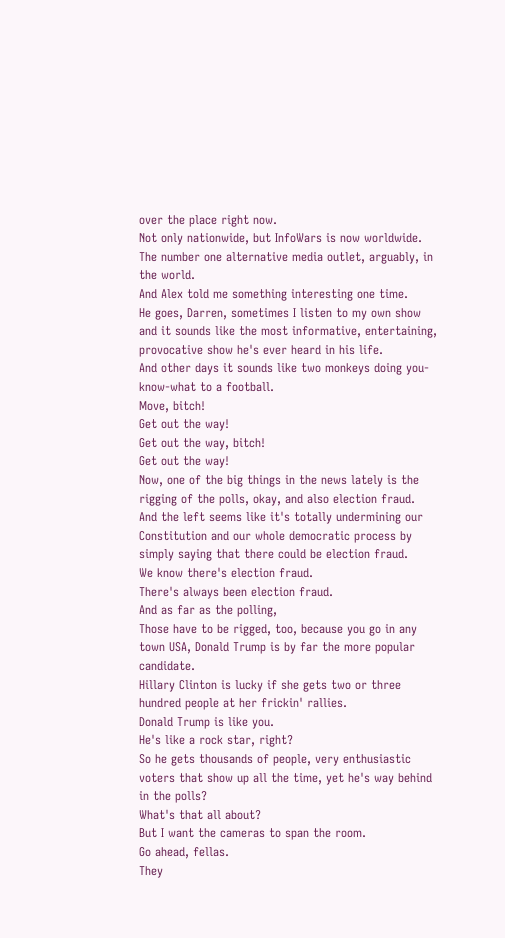over the place right now.
Not only nationwide, but InfoWars is now worldwide.
The number one alternative media outlet, arguably, in the world.
And Alex told me something interesting one time.
He goes, Darren, sometimes I listen to my own show and it sounds like the most informative, entertaining, provocative show he's ever heard in his life.
And other days it sounds like two monkeys doing you-know-what to a football.
Move, bitch!
Get out the way!
Get out the way, bitch!
Get out the way!
Now, one of the big things in the news lately is the rigging of the polls, okay, and also election fraud.
And the left seems like it's totally undermining our Constitution and our whole democratic process by simply saying that there could be election fraud.
We know there's election fraud.
There's always been election fraud.
And as far as the polling,
Those have to be rigged, too, because you go in any town USA, Donald Trump is by far the more popular candidate.
Hillary Clinton is lucky if she gets two or three hundred people at her frickin' rallies.
Donald Trump is like you.
He's like a rock star, right?
So he gets thousands of people, very enthusiastic voters that show up all the time, yet he's way behind in the polls?
What's that all about?
But I want the cameras to span the room.
Go ahead, fellas.
They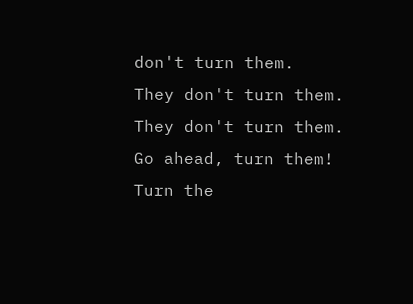don't turn them.
They don't turn them.
They don't turn them.
Go ahead, turn them!
Turn the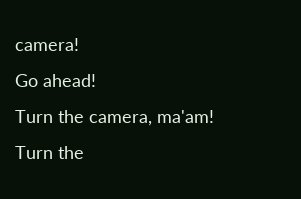camera!
Go ahead!
Turn the camera, ma'am!
Turn the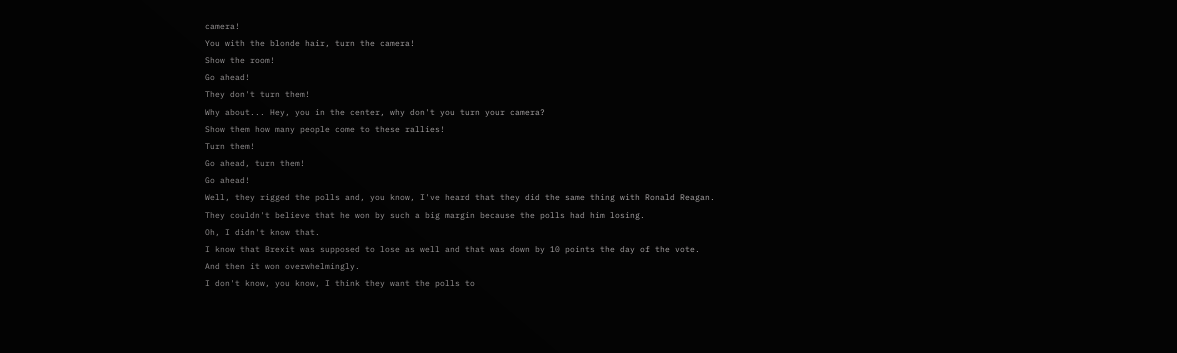camera!
You with the blonde hair, turn the camera!
Show the room!
Go ahead!
They don't turn them!
Why about... Hey, you in the center, why don't you turn your camera?
Show them how many people come to these rallies!
Turn them!
Go ahead, turn them!
Go ahead!
Well, they rigged the polls and, you know, I've heard that they did the same thing with Ronald Reagan.
They couldn't believe that he won by such a big margin because the polls had him losing.
Oh, I didn't know that.
I know that Brexit was supposed to lose as well and that was down by 10 points the day of the vote.
And then it won overwhelmingly.
I don't know, you know, I think they want the polls to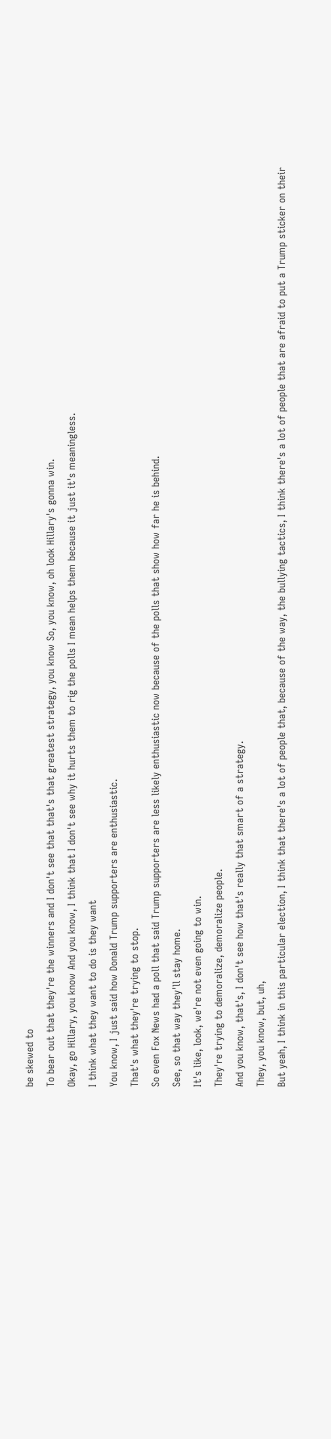be skewed to
To bear out that they're the winners and I don't see that that's that greatest strategy, you know So, you know, oh look Hillary's gonna win.
Okay, go Hillary, you know And you know, I think that I don't see why it hurts them to rig the polls I mean helps them because it just it's meaningless.
I think what they want to do is they want
You know, I just said how Donald Trump supporters are enthusiastic.
That's what they're trying to stop.
So even Fox News had a poll that said Trump supporters are less likely enthusiastic now because of the polls that show how far he is behind.
See, so that way they'll stay home.
It's like, look, we're not even going to win.
They're trying to demoralize, demoralize people.
And you know, that's, I don't see how that's really that smart of a strategy.
They, you know, but, uh,
But yeah, I think in this particular election, I think that there's a lot of people that, because of the way, the bullying tactics, I think there's a lot of people that are afraid to put a Trump sticker on their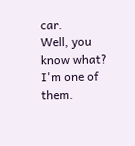car.
Well, you know what?
I'm one of them.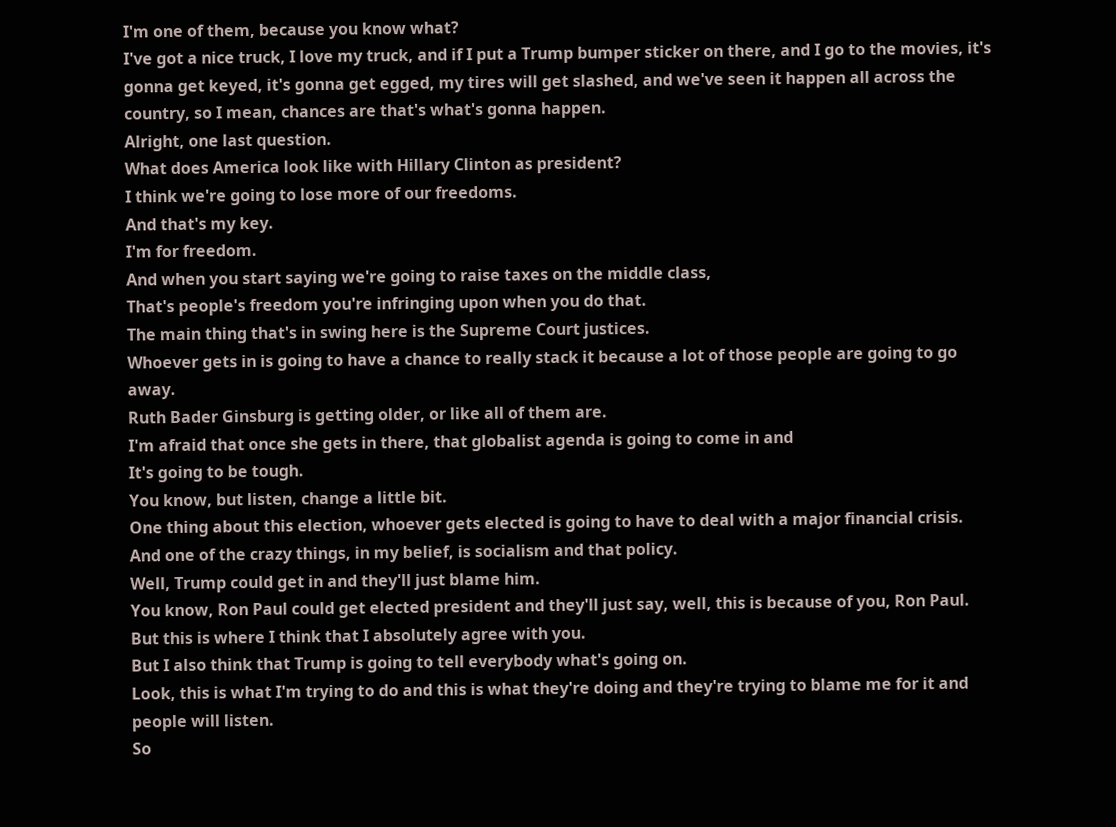I'm one of them, because you know what?
I've got a nice truck, I love my truck, and if I put a Trump bumper sticker on there, and I go to the movies, it's gonna get keyed, it's gonna get egged, my tires will get slashed, and we've seen it happen all across the country, so I mean, chances are that's what's gonna happen.
Alright, one last question.
What does America look like with Hillary Clinton as president?
I think we're going to lose more of our freedoms.
And that's my key.
I'm for freedom.
And when you start saying we're going to raise taxes on the middle class,
That's people's freedom you're infringing upon when you do that.
The main thing that's in swing here is the Supreme Court justices.
Whoever gets in is going to have a chance to really stack it because a lot of those people are going to go away.
Ruth Bader Ginsburg is getting older, or like all of them are.
I'm afraid that once she gets in there, that globalist agenda is going to come in and
It's going to be tough.
You know, but listen, change a little bit.
One thing about this election, whoever gets elected is going to have to deal with a major financial crisis.
And one of the crazy things, in my belief, is socialism and that policy.
Well, Trump could get in and they'll just blame him.
You know, Ron Paul could get elected president and they'll just say, well, this is because of you, Ron Paul.
But this is where I think that I absolutely agree with you.
But I also think that Trump is going to tell everybody what's going on.
Look, this is what I'm trying to do and this is what they're doing and they're trying to blame me for it and people will listen.
So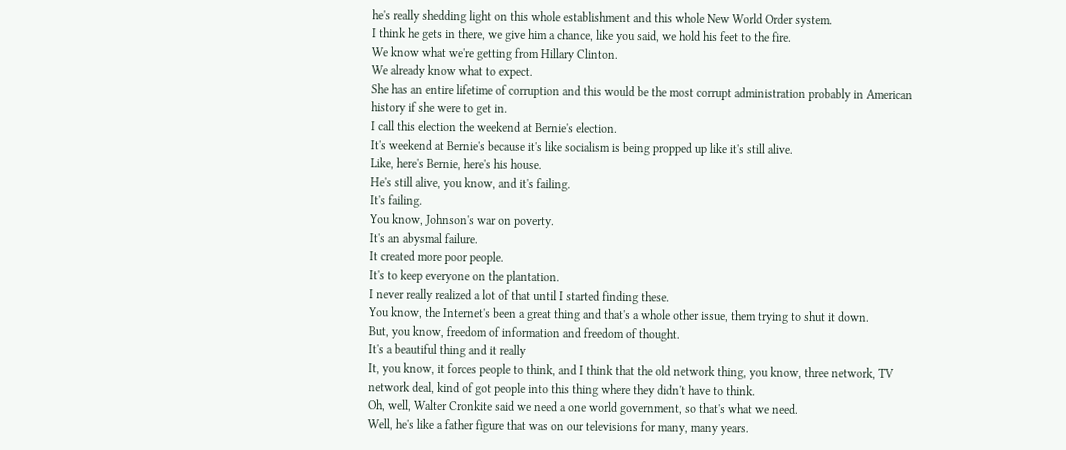he's really shedding light on this whole establishment and this whole New World Order system.
I think he gets in there, we give him a chance, like you said, we hold his feet to the fire.
We know what we're getting from Hillary Clinton.
We already know what to expect.
She has an entire lifetime of corruption and this would be the most corrupt administration probably in American history if she were to get in.
I call this election the weekend at Bernie's election.
It's weekend at Bernie's because it's like socialism is being propped up like it's still alive.
Like, here's Bernie, here's his house.
He's still alive, you know, and it's failing.
It's failing.
You know, Johnson's war on poverty.
It's an abysmal failure.
It created more poor people.
It's to keep everyone on the plantation.
I never really realized a lot of that until I started finding these.
You know, the Internet's been a great thing and that's a whole other issue, them trying to shut it down.
But, you know, freedom of information and freedom of thought.
It's a beautiful thing and it really
It, you know, it forces people to think, and I think that the old network thing, you know, three network, TV network deal, kind of got people into this thing where they didn't have to think.
Oh, well, Walter Cronkite said we need a one world government, so that's what we need.
Well, he's like a father figure that was on our televisions for many, many years.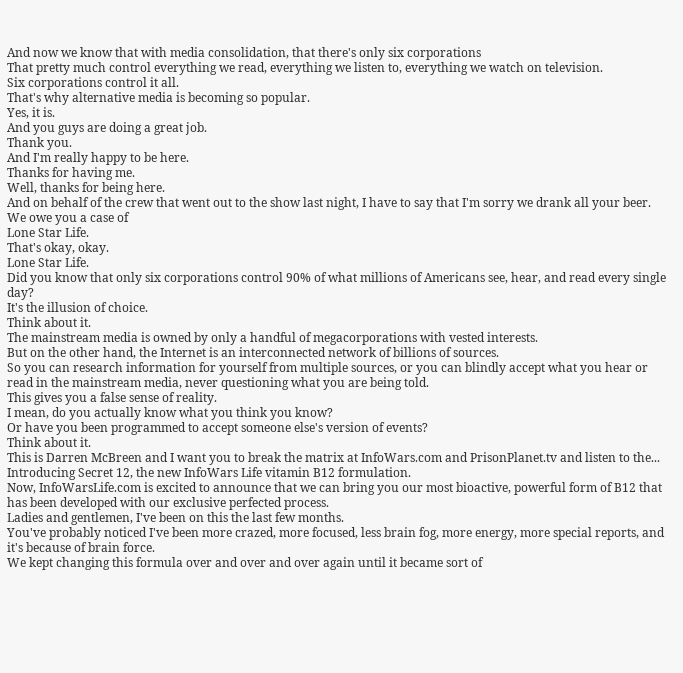And now we know that with media consolidation, that there's only six corporations
That pretty much control everything we read, everything we listen to, everything we watch on television.
Six corporations control it all.
That's why alternative media is becoming so popular.
Yes, it is.
And you guys are doing a great job.
Thank you.
And I'm really happy to be here.
Thanks for having me.
Well, thanks for being here.
And on behalf of the crew that went out to the show last night, I have to say that I'm sorry we drank all your beer.
We owe you a case of
Lone Star Life.
That's okay, okay.
Lone Star Life.
Did you know that only six corporations control 90% of what millions of Americans see, hear, and read every single day?
It's the illusion of choice.
Think about it.
The mainstream media is owned by only a handful of megacorporations with vested interests.
But on the other hand, the Internet is an interconnected network of billions of sources.
So you can research information for yourself from multiple sources, or you can blindly accept what you hear or read in the mainstream media, never questioning what you are being told.
This gives you a false sense of reality.
I mean, do you actually know what you think you know?
Or have you been programmed to accept someone else's version of events?
Think about it.
This is Darren McBreen and I want you to break the matrix at InfoWars.com and PrisonPlanet.tv and listen to the... Introducing Secret 12, the new InfoWars Life vitamin B12 formulation.
Now, InfoWarsLife.com is excited to announce that we can bring you our most bioactive, powerful form of B12 that has been developed with our exclusive perfected process.
Ladies and gentlemen, I've been on this the last few months.
You've probably noticed I've been more crazed, more focused, less brain fog, more energy, more special reports, and it's because of brain force.
We kept changing this formula over and over and over again until it became sort of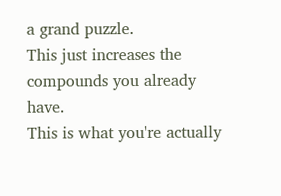a grand puzzle.
This just increases the compounds you already have.
This is what you're actually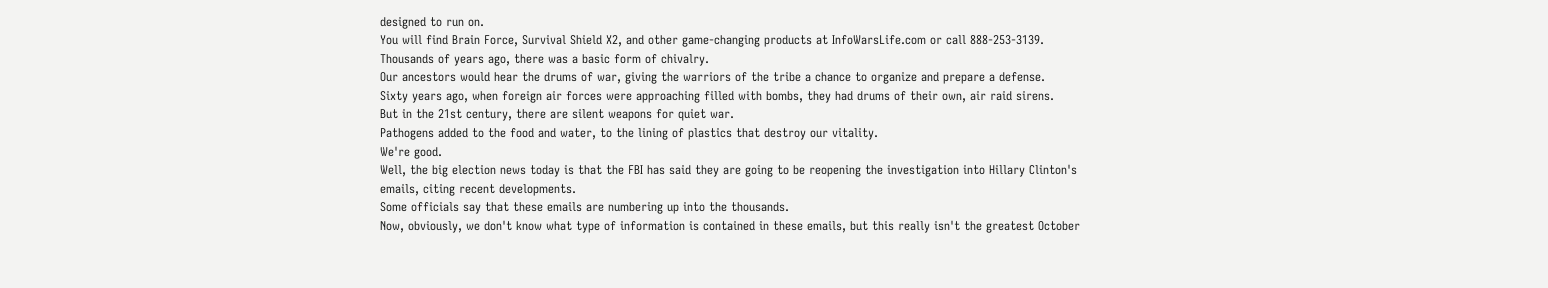designed to run on.
You will find Brain Force, Survival Shield X2, and other game-changing products at InfoWarsLife.com or call 888-253-3139.
Thousands of years ago, there was a basic form of chivalry.
Our ancestors would hear the drums of war, giving the warriors of the tribe a chance to organize and prepare a defense.
Sixty years ago, when foreign air forces were approaching filled with bombs, they had drums of their own, air raid sirens.
But in the 21st century, there are silent weapons for quiet war.
Pathogens added to the food and water, to the lining of plastics that destroy our vitality.
We're good.
Well, the big election news today is that the FBI has said they are going to be reopening the investigation into Hillary Clinton's emails, citing recent developments.
Some officials say that these emails are numbering up into the thousands.
Now, obviously, we don't know what type of information is contained in these emails, but this really isn't the greatest October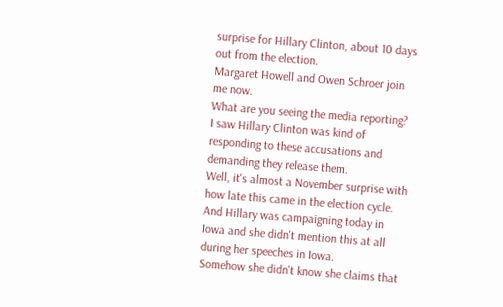surprise for Hillary Clinton, about 10 days out from the election.
Margaret Howell and Owen Schroer join me now.
What are you seeing the media reporting?
I saw Hillary Clinton was kind of responding to these accusations and demanding they release them.
Well, it's almost a November surprise with how late this came in the election cycle.
And Hillary was campaigning today in Iowa and she didn't mention this at all during her speeches in Iowa.
Somehow she didn't know she claims that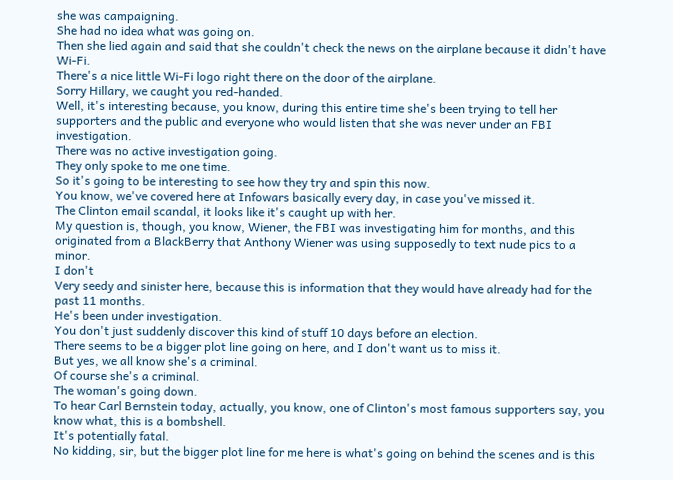she was campaigning.
She had no idea what was going on.
Then she lied again and said that she couldn't check the news on the airplane because it didn't have Wi-Fi.
There's a nice little Wi-Fi logo right there on the door of the airplane.
Sorry Hillary, we caught you red-handed.
Well, it's interesting because, you know, during this entire time she's been trying to tell her supporters and the public and everyone who would listen that she was never under an FBI investigation.
There was no active investigation going.
They only spoke to me one time.
So it's going to be interesting to see how they try and spin this now.
You know, we've covered here at Infowars basically every day, in case you've missed it.
The Clinton email scandal, it looks like it's caught up with her.
My question is, though, you know, Wiener, the FBI was investigating him for months, and this originated from a BlackBerry that Anthony Wiener was using supposedly to text nude pics to a minor.
I don't
Very seedy and sinister here, because this is information that they would have already had for the past 11 months.
He's been under investigation.
You don't just suddenly discover this kind of stuff 10 days before an election.
There seems to be a bigger plot line going on here, and I don't want us to miss it.
But yes, we all know she's a criminal.
Of course she's a criminal.
The woman's going down.
To hear Carl Bernstein today, actually, you know, one of Clinton's most famous supporters say, you know what, this is a bombshell.
It's potentially fatal.
No kidding, sir, but the bigger plot line for me here is what's going on behind the scenes and is this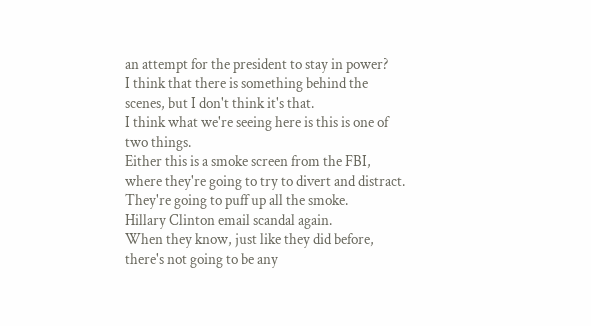an attempt for the president to stay in power?
I think that there is something behind the scenes, but I don't think it's that.
I think what we're seeing here is this is one of two things.
Either this is a smoke screen from the FBI, where they're going to try to divert and distract.
They're going to puff up all the smoke.
Hillary Clinton email scandal again.
When they know, just like they did before, there's not going to be any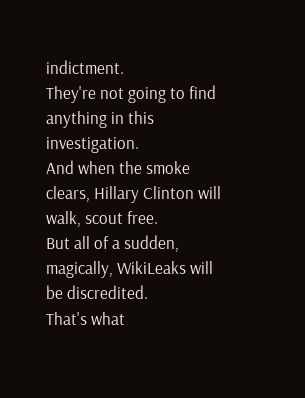indictment.
They're not going to find anything in this investigation.
And when the smoke clears, Hillary Clinton will walk, scout free.
But all of a sudden, magically, WikiLeaks will be discredited.
That's what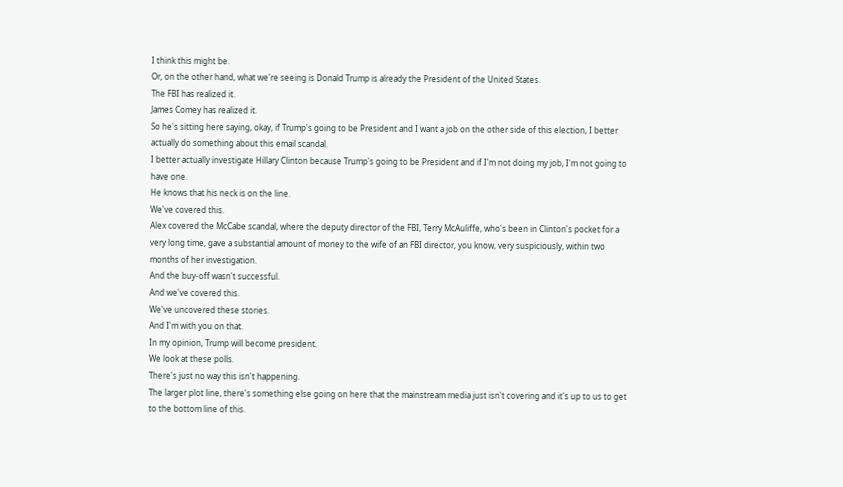I think this might be.
Or, on the other hand, what we're seeing is Donald Trump is already the President of the United States.
The FBI has realized it.
James Comey has realized it.
So he's sitting here saying, okay, if Trump's going to be President and I want a job on the other side of this election, I better actually do something about this email scandal.
I better actually investigate Hillary Clinton because Trump's going to be President and if I'm not doing my job, I'm not going to have one.
He knows that his neck is on the line.
We've covered this.
Alex covered the McCabe scandal, where the deputy director of the FBI, Terry McAuliffe, who's been in Clinton's pocket for a very long time, gave a substantial amount of money to the wife of an FBI director, you know, very suspiciously, within two months of her investigation.
And the buy-off wasn't successful.
And we've covered this.
We've uncovered these stories.
And I'm with you on that.
In my opinion, Trump will become president.
We look at these polls.
There's just no way this isn't happening.
The larger plot line, there's something else going on here that the mainstream media just isn't covering and it's up to us to get to the bottom line of this.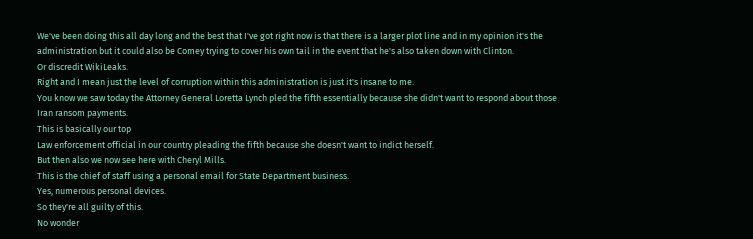We've been doing this all day long and the best that I've got right now is that there is a larger plot line and in my opinion it's the administration but it could also be Comey trying to cover his own tail in the event that he's also taken down with Clinton.
Or discredit WikiLeaks.
Right and I mean just the level of corruption within this administration is just it's insane to me.
You know we saw today the Attorney General Loretta Lynch pled the fifth essentially because she didn't want to respond about those Iran ransom payments.
This is basically our top
Law enforcement official in our country pleading the fifth because she doesn't want to indict herself.
But then also we now see here with Cheryl Mills.
This is the chief of staff using a personal email for State Department business.
Yes, numerous personal devices.
So they're all guilty of this.
No wonder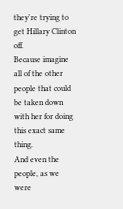they're trying to get Hillary Clinton off.
Because imagine all of the other people that could be taken down with her for doing this exact same thing.
And even the people, as we were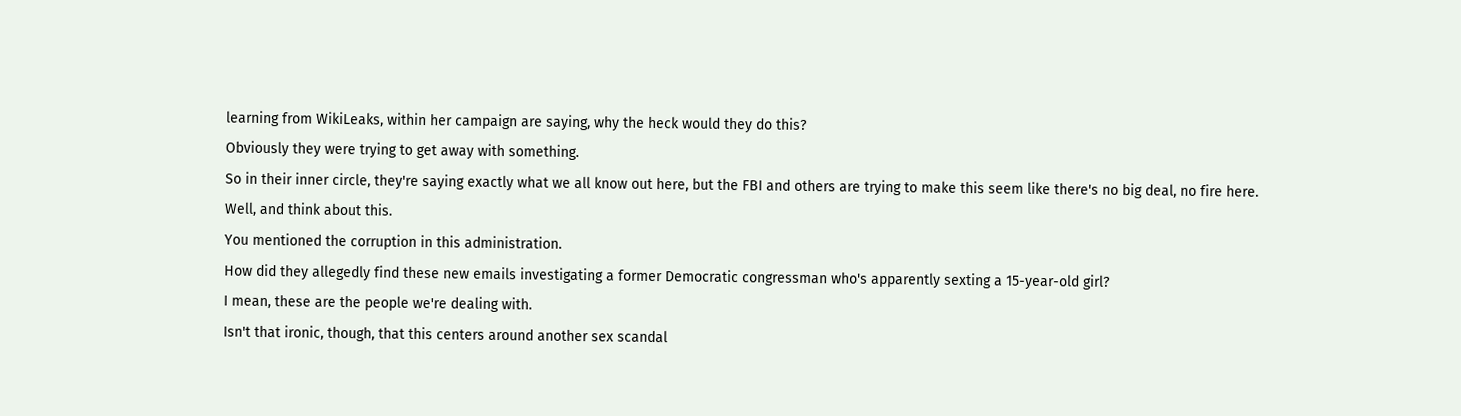learning from WikiLeaks, within her campaign are saying, why the heck would they do this?
Obviously they were trying to get away with something.
So in their inner circle, they're saying exactly what we all know out here, but the FBI and others are trying to make this seem like there's no big deal, no fire here.
Well, and think about this.
You mentioned the corruption in this administration.
How did they allegedly find these new emails investigating a former Democratic congressman who's apparently sexting a 15-year-old girl?
I mean, these are the people we're dealing with.
Isn't that ironic, though, that this centers around another sex scandal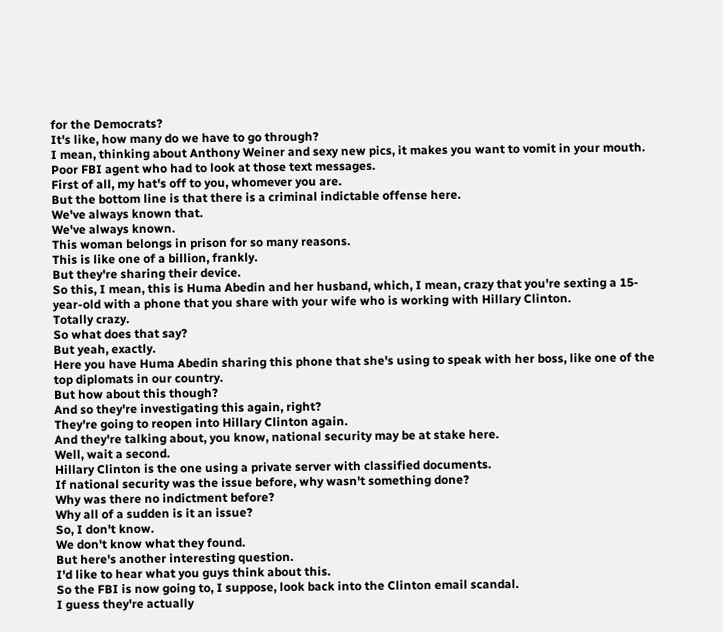for the Democrats?
It's like, how many do we have to go through?
I mean, thinking about Anthony Weiner and sexy new pics, it makes you want to vomit in your mouth.
Poor FBI agent who had to look at those text messages.
First of all, my hat's off to you, whomever you are.
But the bottom line is that there is a criminal indictable offense here.
We've always known that.
We've always known.
This woman belongs in prison for so many reasons.
This is like one of a billion, frankly.
But they're sharing their device.
So this, I mean, this is Huma Abedin and her husband, which, I mean, crazy that you're sexting a 15-year-old with a phone that you share with your wife who is working with Hillary Clinton.
Totally crazy.
So what does that say?
But yeah, exactly.
Here you have Huma Abedin sharing this phone that she's using to speak with her boss, like one of the top diplomats in our country.
But how about this though?
And so they're investigating this again, right?
They're going to reopen into Hillary Clinton again.
And they're talking about, you know, national security may be at stake here.
Well, wait a second.
Hillary Clinton is the one using a private server with classified documents.
If national security was the issue before, why wasn't something done?
Why was there no indictment before?
Why all of a sudden is it an issue?
So, I don't know.
We don't know what they found.
But here's another interesting question.
I'd like to hear what you guys think about this.
So the FBI is now going to, I suppose, look back into the Clinton email scandal.
I guess they're actually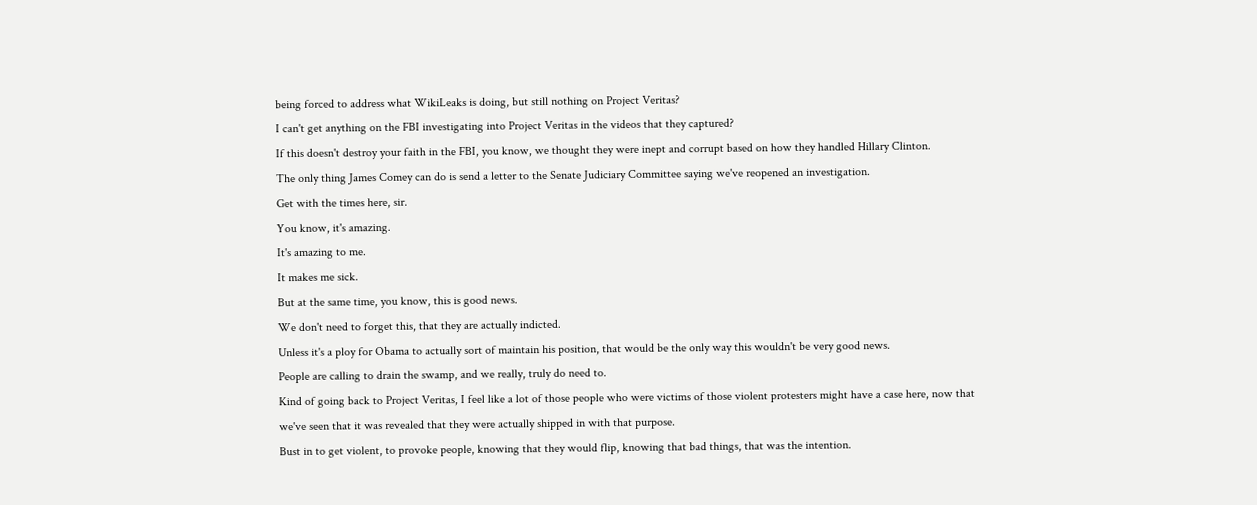being forced to address what WikiLeaks is doing, but still nothing on Project Veritas?
I can't get anything on the FBI investigating into Project Veritas in the videos that they captured?
If this doesn't destroy your faith in the FBI, you know, we thought they were inept and corrupt based on how they handled Hillary Clinton.
The only thing James Comey can do is send a letter to the Senate Judiciary Committee saying we've reopened an investigation.
Get with the times here, sir.
You know, it's amazing.
It's amazing to me.
It makes me sick.
But at the same time, you know, this is good news.
We don't need to forget this, that they are actually indicted.
Unless it's a ploy for Obama to actually sort of maintain his position, that would be the only way this wouldn't be very good news.
People are calling to drain the swamp, and we really, truly do need to.
Kind of going back to Project Veritas, I feel like a lot of those people who were victims of those violent protesters might have a case here, now that we've seen that it was revealed that they were actually shipped in with that purpose.
Bust in to get violent, to provoke people, knowing that they would flip, knowing that bad things, that was the intention.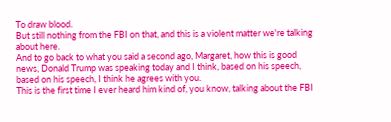To draw blood.
But still nothing from the FBI on that, and this is a violent matter we're talking about here.
And to go back to what you said a second ago, Margaret, how this is good news, Donald Trump was speaking today and I think, based on his speech, based on his speech, I think he agrees with you.
This is the first time I ever heard him kind of, you know, talking about the FBI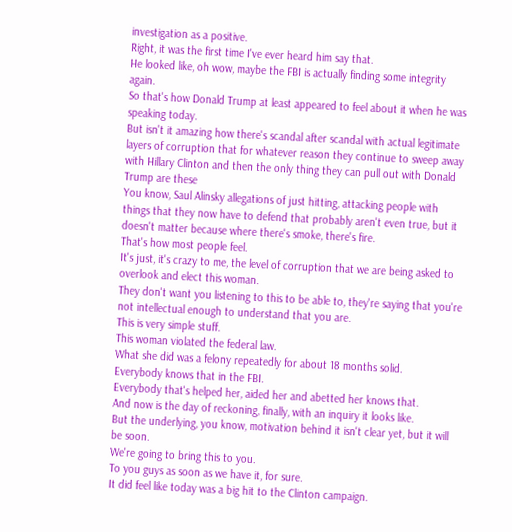investigation as a positive.
Right, it was the first time I've ever heard him say that.
He looked like, oh wow, maybe the FBI is actually finding some integrity again.
So that's how Donald Trump at least appeared to feel about it when he was speaking today.
But isn't it amazing how there's scandal after scandal with actual legitimate layers of corruption that for whatever reason they continue to sweep away with Hillary Clinton and then the only thing they can pull out with Donald Trump are these
You know, Saul Alinsky allegations of just hitting, attacking people with things that they now have to defend that probably aren't even true, but it doesn't matter because where there's smoke, there's fire.
That's how most people feel.
It's just, it's crazy to me, the level of corruption that we are being asked to overlook and elect this woman.
They don't want you listening to this to be able to, they're saying that you're not intellectual enough to understand that you are.
This is very simple stuff.
This woman violated the federal law.
What she did was a felony repeatedly for about 18 months solid.
Everybody knows that in the FBI.
Everybody that's helped her, aided her and abetted her knows that.
And now is the day of reckoning, finally, with an inquiry it looks like.
But the underlying, you know, motivation behind it isn't clear yet, but it will be soon.
We're going to bring this to you.
To you guys as soon as we have it, for sure.
It did feel like today was a big hit to the Clinton campaign.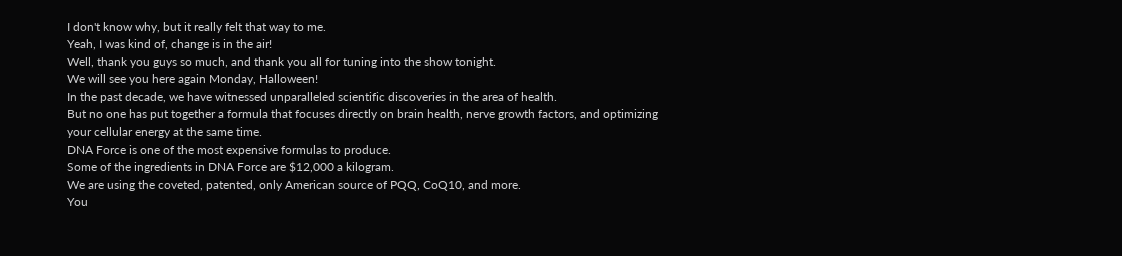I don't know why, but it really felt that way to me.
Yeah, I was kind of, change is in the air!
Well, thank you guys so much, and thank you all for tuning into the show tonight.
We will see you here again Monday, Halloween!
In the past decade, we have witnessed unparalleled scientific discoveries in the area of health.
But no one has put together a formula that focuses directly on brain health, nerve growth factors, and optimizing your cellular energy at the same time.
DNA Force is one of the most expensive formulas to produce.
Some of the ingredients in DNA Force are $12,000 a kilogram.
We are using the coveted, patented, only American source of PQQ, CoQ10, and more.
You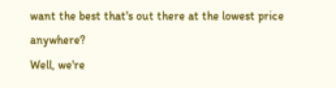want the best that's out there at the lowest price anywhere?
Well, we're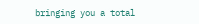bringing you a total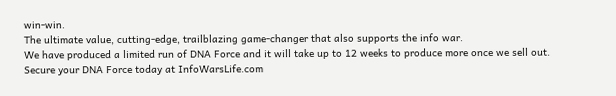win-win.
The ultimate value, cutting-edge, trailblazing game-changer that also supports the info war.
We have produced a limited run of DNA Force and it will take up to 12 weeks to produce more once we sell out.
Secure your DNA Force today at InfoWarsLife.com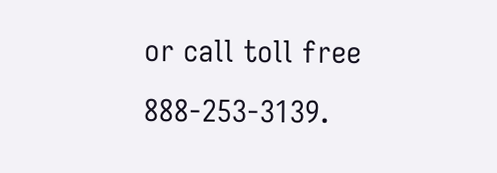or call toll free 888-253-3139.